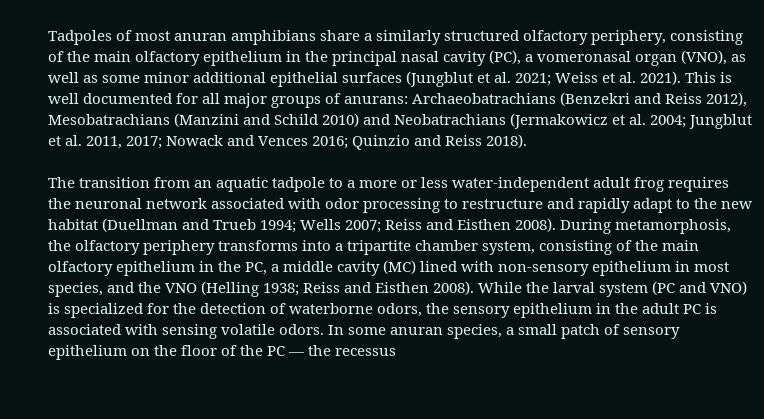Tadpoles of most anuran amphibians share a similarly structured olfactory periphery, consisting of the main olfactory epithelium in the principal nasal cavity (PC), a vomeronasal organ (VNO), as well as some minor additional epithelial surfaces (Jungblut et al. 2021; Weiss et al. 2021). This is well documented for all major groups of anurans: Archaeobatrachians (Benzekri and Reiss 2012), Mesobatrachians (Manzini and Schild 2010) and Neobatrachians (Jermakowicz et al. 2004; Jungblut et al. 2011, 2017; Nowack and Vences 2016; Quinzio and Reiss 2018).

The transition from an aquatic tadpole to a more or less water-independent adult frog requires the neuronal network associated with odor processing to restructure and rapidly adapt to the new habitat (Duellman and Trueb 1994; Wells 2007; Reiss and Eisthen 2008). During metamorphosis, the olfactory periphery transforms into a tripartite chamber system, consisting of the main olfactory epithelium in the PC, a middle cavity (MC) lined with non-sensory epithelium in most species, and the VNO (Helling 1938; Reiss and Eisthen 2008). While the larval system (PC and VNO) is specialized for the detection of waterborne odors, the sensory epithelium in the adult PC is associated with sensing volatile odors. In some anuran species, a small patch of sensory epithelium on the floor of the PC — the recessus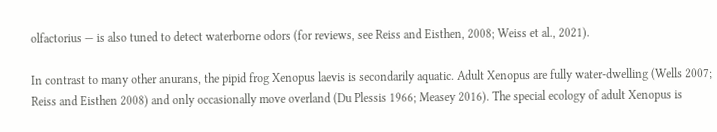olfactorius — is also tuned to detect waterborne odors (for reviews, see Reiss and Eisthen, 2008; Weiss et al., 2021).

In contrast to many other anurans, the pipid frog Xenopus laevis is secondarily aquatic. Adult Xenopus are fully water-dwelling (Wells 2007; Reiss and Eisthen 2008) and only occasionally move overland (Du Plessis 1966; Measey 2016). The special ecology of adult Xenopus is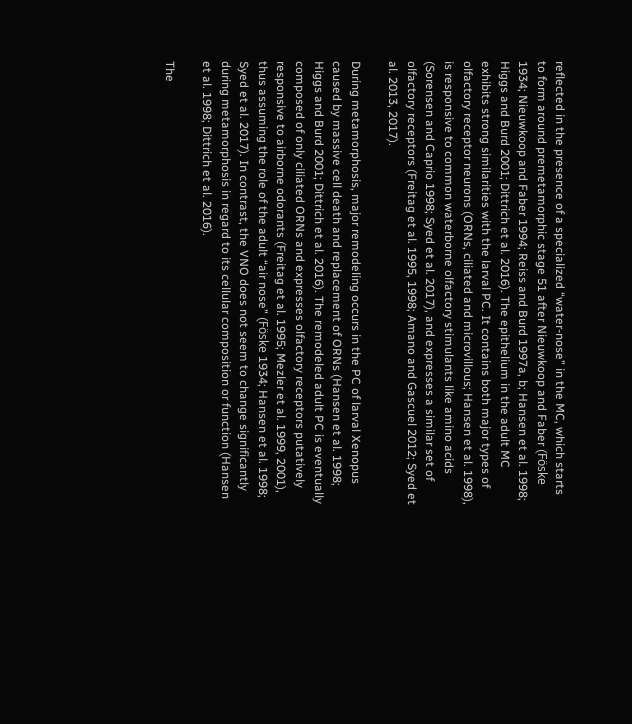reflected in the presence of a specialized “water-nose” in the MC, which starts to form around premetamorphic stage 51 after Nieuwkoop and Faber (Föske 1934; Nieuwkoop and Faber 1994; Reiss and Burd 1997a, b; Hansen et al. 1998; Higgs and Burd 2001; Dittrich et al. 2016). The epithelium in the adult MC exhibits strong similarities with the larval PC. It contains both major types of olfactory receptor neurons (ORNs, ciliated and microvillous; Hansen et al. 1998), is responsive to common waterborne olfactory stimulants like amino acids (Sorensen and Caprio 1998; Syed et al. 2017), and expresses a similar set of olfactory receptors (Freitag et al. 1995, 1998; Amano and Gascuel 2012; Syed et al. 2013, 2017).

During metamorphosis, major remodeling occurs in the PC of larval Xenopus caused by massive cell death and replacement of ORNs (Hansen et al. 1998; Higgs and Burd 2001; Dittrich et al. 2016). The remodeled adult PC is eventually composed of only ciliated ORNs and expresses olfactory receptors putatively responsive to airborne odorants (Freitag et al. 1995; Mezler et al. 1999, 2001), thus assuming the role of the adult “air nose” (Föske 1934; Hansen et al. 1998; Syed et al. 2017). In contrast, the VNO does not seem to change significantly during metamorphosis in regard to its cellular composition or function (Hansen et al. 1998; Dittrich et al. 2016).

The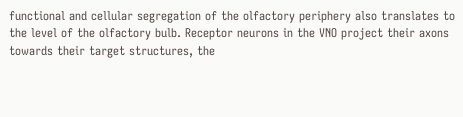functional and cellular segregation of the olfactory periphery also translates to the level of the olfactory bulb. Receptor neurons in the VNO project their axons towards their target structures, the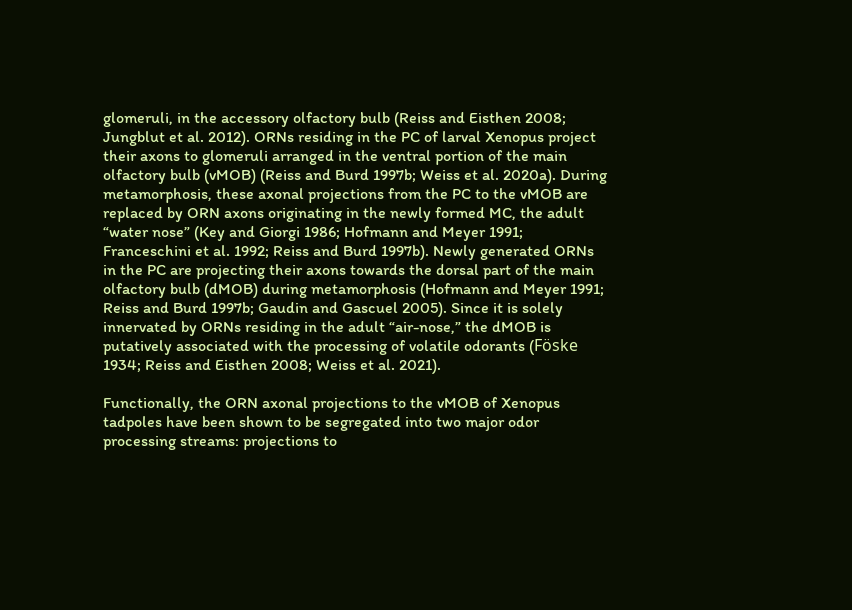glomeruli, in the accessory olfactory bulb (Reiss and Eisthen 2008; Jungblut et al. 2012). ORNs residing in the PC of larval Xenopus project their axons to glomeruli arranged in the ventral portion of the main olfactory bulb (vMOB) (Reiss and Burd 1997b; Weiss et al. 2020a). During metamorphosis, these axonal projections from the PC to the vMOB are replaced by ORN axons originating in the newly formed MC, the adult “water nose” (Key and Giorgi 1986; Hofmann and Meyer 1991; Franceschini et al. 1992; Reiss and Burd 1997b). Newly generated ORNs in the PC are projecting their axons towards the dorsal part of the main olfactory bulb (dMOB) during metamorphosis (Hofmann and Meyer 1991; Reiss and Burd 1997b; Gaudin and Gascuel 2005). Since it is solely innervated by ORNs residing in the adult “air-nose,” the dMOB is putatively associated with the processing of volatile odorants (Föske 1934; Reiss and Eisthen 2008; Weiss et al. 2021).

Functionally, the ORN axonal projections to the vMOB of Xenopus tadpoles have been shown to be segregated into two major odor processing streams: projections to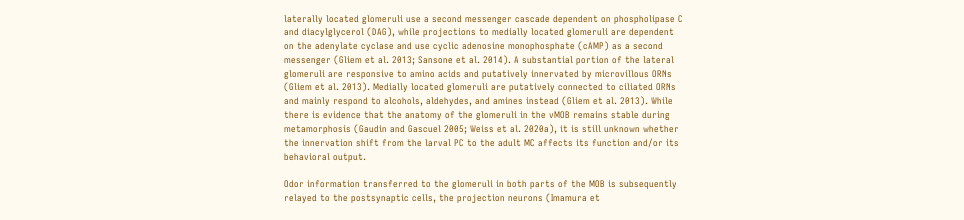laterally located glomeruli use a second messenger cascade dependent on phospholipase C and diacylglycerol (DAG), while projections to medially located glomeruli are dependent on the adenylate cyclase and use cyclic adenosine monophosphate (cAMP) as a second messenger (Gliem et al. 2013; Sansone et al. 2014). A substantial portion of the lateral glomeruli are responsive to amino acids and putatively innervated by microvillous ORNs (Gliem et al. 2013). Medially located glomeruli are putatively connected to ciliated ORNs and mainly respond to alcohols, aldehydes, and amines instead (Gliem et al. 2013). While there is evidence that the anatomy of the glomeruli in the vMOB remains stable during metamorphosis (Gaudin and Gascuel 2005; Weiss et al. 2020a), it is still unknown whether the innervation shift from the larval PC to the adult MC affects its function and/or its behavioral output.

Odor information transferred to the glomeruli in both parts of the MOB is subsequently relayed to the postsynaptic cells, the projection neurons (Imamura et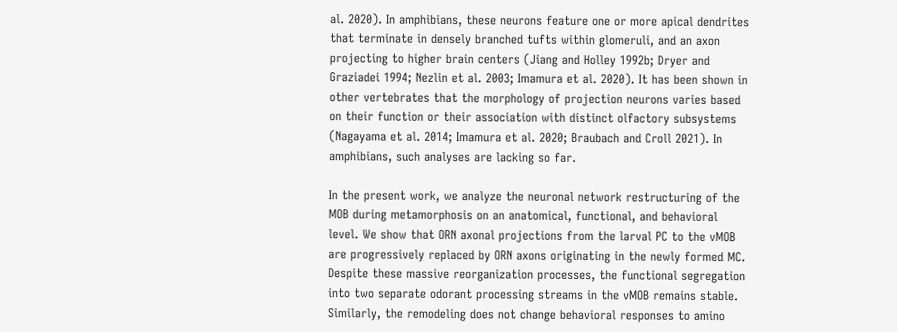al. 2020). In amphibians, these neurons feature one or more apical dendrites that terminate in densely branched tufts within glomeruli, and an axon projecting to higher brain centers (Jiang and Holley 1992b; Dryer and Graziadei 1994; Nezlin et al. 2003; Imamura et al. 2020). It has been shown in other vertebrates that the morphology of projection neurons varies based on their function or their association with distinct olfactory subsystems (Nagayama et al. 2014; Imamura et al. 2020; Braubach and Croll 2021). In amphibians, such analyses are lacking so far.

In the present work, we analyze the neuronal network restructuring of the MOB during metamorphosis on an anatomical, functional, and behavioral level. We show that ORN axonal projections from the larval PC to the vMOB are progressively replaced by ORN axons originating in the newly formed MC. Despite these massive reorganization processes, the functional segregation into two separate odorant processing streams in the vMOB remains stable. Similarly, the remodeling does not change behavioral responses to amino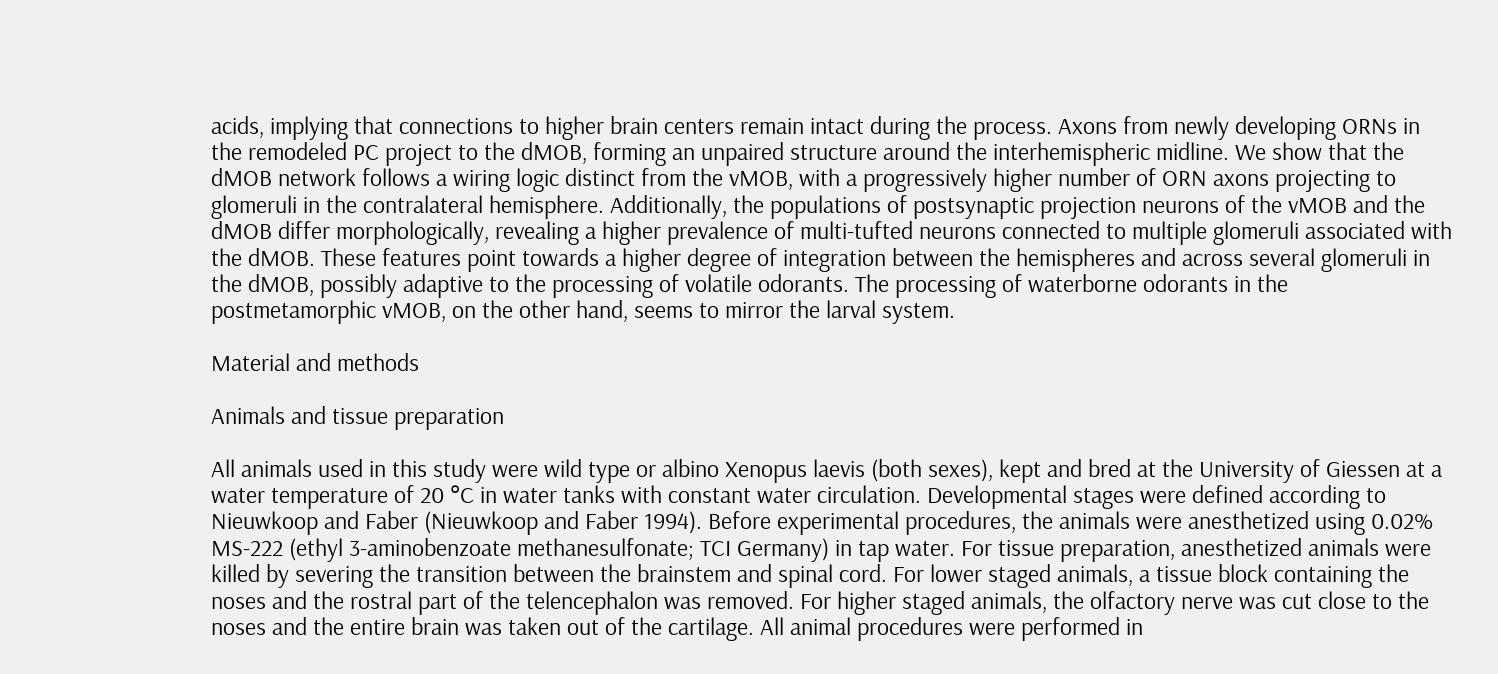acids, implying that connections to higher brain centers remain intact during the process. Axons from newly developing ORNs in the remodeled PC project to the dMOB, forming an unpaired structure around the interhemispheric midline. We show that the dMOB network follows a wiring logic distinct from the vMOB, with a progressively higher number of ORN axons projecting to glomeruli in the contralateral hemisphere. Additionally, the populations of postsynaptic projection neurons of the vMOB and the dMOB differ morphologically, revealing a higher prevalence of multi-tufted neurons connected to multiple glomeruli associated with the dMOB. These features point towards a higher degree of integration between the hemispheres and across several glomeruli in the dMOB, possibly adaptive to the processing of volatile odorants. The processing of waterborne odorants in the postmetamorphic vMOB, on the other hand, seems to mirror the larval system.

Material and methods

Animals and tissue preparation

All animals used in this study were wild type or albino Xenopus laevis (both sexes), kept and bred at the University of Giessen at a water temperature of 20 °C in water tanks with constant water circulation. Developmental stages were defined according to Nieuwkoop and Faber (Nieuwkoop and Faber 1994). Before experimental procedures, the animals were anesthetized using 0.02% MS-222 (ethyl 3-aminobenzoate methanesulfonate; TCI Germany) in tap water. For tissue preparation, anesthetized animals were killed by severing the transition between the brainstem and spinal cord. For lower staged animals, a tissue block containing the noses and the rostral part of the telencephalon was removed. For higher staged animals, the olfactory nerve was cut close to the noses and the entire brain was taken out of the cartilage. All animal procedures were performed in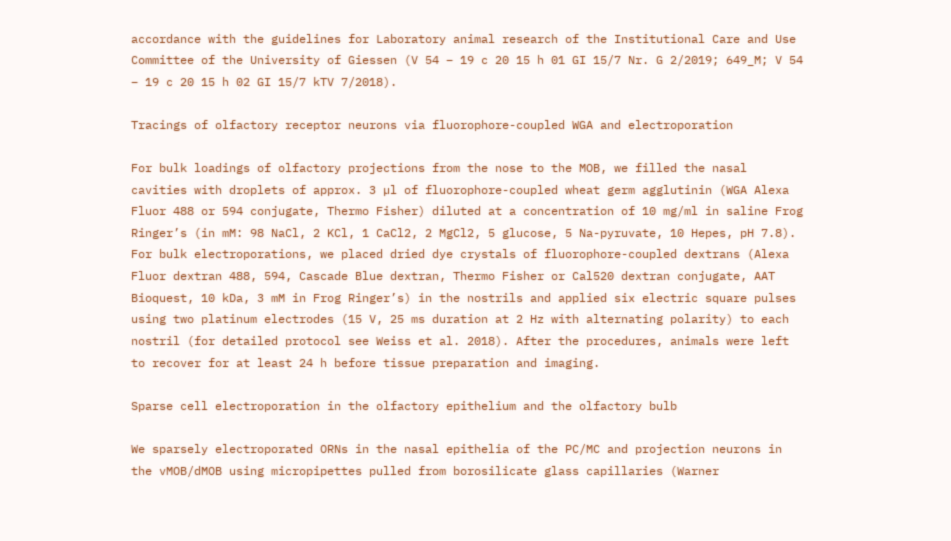accordance with the guidelines for Laboratory animal research of the Institutional Care and Use Committee of the University of Giessen (V 54 – 19 c 20 15 h 01 GI 15/7 Nr. G 2/2019; 649_M; V 54 – 19 c 20 15 h 02 GI 15/7 kTV 7/2018).

Tracings of olfactory receptor neurons via fluorophore-coupled WGA and electroporation

For bulk loadings of olfactory projections from the nose to the MOB, we filled the nasal cavities with droplets of approx. 3 µl of fluorophore-coupled wheat germ agglutinin (WGA Alexa Fluor 488 or 594 conjugate, Thermo Fisher) diluted at a concentration of 10 mg/ml in saline Frog Ringer’s (in mM: 98 NaCl, 2 KCl, 1 CaCl2, 2 MgCl2, 5 glucose, 5 Na-pyruvate, 10 Hepes, pH 7.8). For bulk electroporations, we placed dried dye crystals of fluorophore-coupled dextrans (Alexa Fluor dextran 488, 594, Cascade Blue dextran, Thermo Fisher or Cal520 dextran conjugate, AAT Bioquest, 10 kDa, 3 mM in Frog Ringer’s) in the nostrils and applied six electric square pulses using two platinum electrodes (15 V, 25 ms duration at 2 Hz with alternating polarity) to each nostril (for detailed protocol see Weiss et al. 2018). After the procedures, animals were left to recover for at least 24 h before tissue preparation and imaging.

Sparse cell electroporation in the olfactory epithelium and the olfactory bulb

We sparsely electroporated ORNs in the nasal epithelia of the PC/MC and projection neurons in the vMOB/dMOB using micropipettes pulled from borosilicate glass capillaries (Warner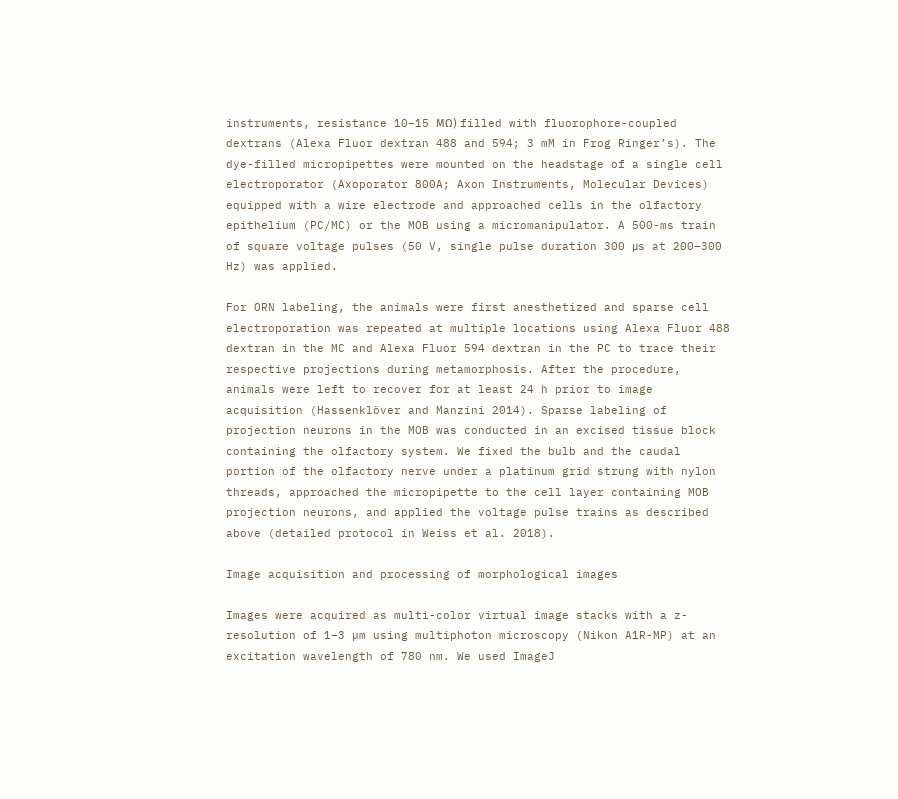instruments, resistance 10–15 MΩ) filled with fluorophore-coupled dextrans (Alexa Fluor dextran 488 and 594; 3 mM in Frog Ringer’s). The dye-filled micropipettes were mounted on the headstage of a single cell electroporator (Axoporator 800A; Axon Instruments, Molecular Devices) equipped with a wire electrode and approached cells in the olfactory epithelium (PC/MC) or the MOB using a micromanipulator. A 500-ms train of square voltage pulses (50 V, single pulse duration 300 μs at 200–300 Hz) was applied.

For ORN labeling, the animals were first anesthetized and sparse cell electroporation was repeated at multiple locations using Alexa Fluor 488 dextran in the MC and Alexa Fluor 594 dextran in the PC to trace their respective projections during metamorphosis. After the procedure, animals were left to recover for at least 24 h prior to image acquisition (Hassenklöver and Manzini 2014). Sparse labeling of projection neurons in the MOB was conducted in an excised tissue block containing the olfactory system. We fixed the bulb and the caudal portion of the olfactory nerve under a platinum grid strung with nylon threads, approached the micropipette to the cell layer containing MOB projection neurons, and applied the voltage pulse trains as described above (detailed protocol in Weiss et al. 2018).

Image acquisition and processing of morphological images

Images were acquired as multi-color virtual image stacks with a z-resolution of 1–3 µm using multiphoton microscopy (Nikon A1R-MP) at an excitation wavelength of 780 nm. We used ImageJ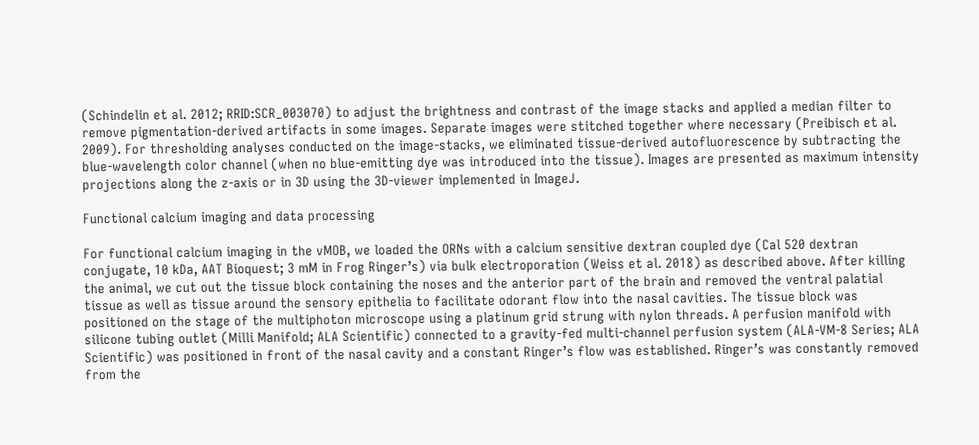(Schindelin et al. 2012; RRID:SCR_003070) to adjust the brightness and contrast of the image stacks and applied a median filter to remove pigmentation-derived artifacts in some images. Separate images were stitched together where necessary (Preibisch et al. 2009). For thresholding analyses conducted on the image-stacks, we eliminated tissue-derived autofluorescence by subtracting the blue-wavelength color channel (when no blue-emitting dye was introduced into the tissue). Images are presented as maximum intensity projections along the z-axis or in 3D using the 3D-viewer implemented in ImageJ.

Functional calcium imaging and data processing

For functional calcium imaging in the vMOB, we loaded the ORNs with a calcium sensitive dextran coupled dye (Cal 520 dextran conjugate, 10 kDa, AAT Bioquest; 3 mM in Frog Ringer’s) via bulk electroporation (Weiss et al. 2018) as described above. After killing the animal, we cut out the tissue block containing the noses and the anterior part of the brain and removed the ventral palatial tissue as well as tissue around the sensory epithelia to facilitate odorant flow into the nasal cavities. The tissue block was positioned on the stage of the multiphoton microscope using a platinum grid strung with nylon threads. A perfusion manifold with silicone tubing outlet (Milli Manifold; ALA Scientific) connected to a gravity-fed multi-channel perfusion system (ALA-VM-8 Series; ALA Scientific) was positioned in front of the nasal cavity and a constant Ringer’s flow was established. Ringer’s was constantly removed from the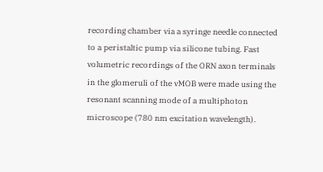recording chamber via a syringe needle connected to a peristaltic pump via silicone tubing. Fast volumetric recordings of the ORN axon terminals in the glomeruli of the vMOB were made using the resonant scanning mode of a multiphoton microscope (780 nm excitation wavelength).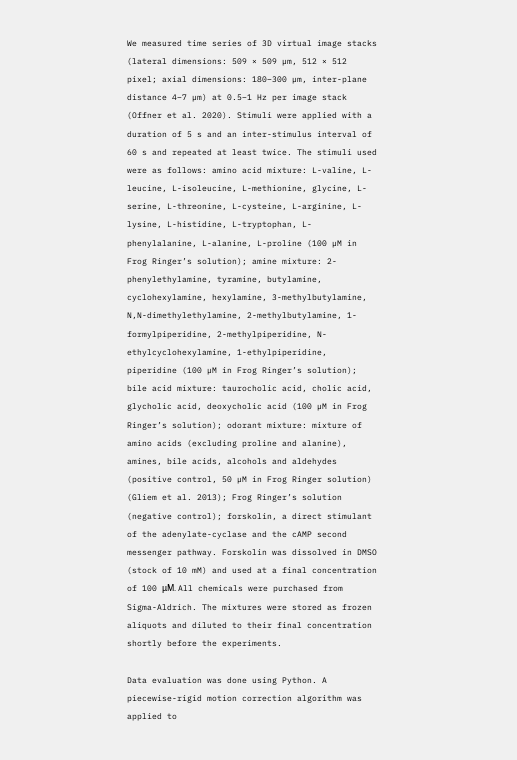We measured time series of 3D virtual image stacks (lateral dimensions: 509 × 509 µm, 512 × 512 pixel; axial dimensions: 180–300 µm, inter-plane distance 4–7 µm) at 0.5–1 Hz per image stack (Offner et al. 2020). Stimuli were applied with a duration of 5 s and an inter-stimulus interval of 60 s and repeated at least twice. The stimuli used were as follows: amino acid mixture: L-valine, L-leucine, L-isoleucine, L-methionine, glycine, L-serine, L-threonine, L-cysteine, L-arginine, L-lysine, L-histidine, L-tryptophan, L-phenylalanine, L-alanine, L-proline (100 µM in Frog Ringer’s solution); amine mixture: 2-phenylethylamine, tyramine, butylamine, cyclohexylamine, hexylamine, 3-methylbutylamine, N,N-dimethylethylamine, 2-methylbutylamine, 1-formylpiperidine, 2-methylpiperidine, N-ethylcyclohexylamine, 1-ethylpiperidine, piperidine (100 µM in Frog Ringer’s solution); bile acid mixture: taurocholic acid, cholic acid, glycholic acid, deoxycholic acid (100 µM in Frog Ringer’s solution); odorant mixture: mixture of amino acids (excluding proline and alanine), amines, bile acids, alcohols and aldehydes (positive control, 50 µM in Frog Ringer solution) (Gliem et al. 2013); Frog Ringer’s solution (negative control); forskolin, a direct stimulant of the adenylate-cyclase and the cAMP second messenger pathway. Forskolin was dissolved in DMSO (stock of 10 mM) and used at a final concentration of 100 μM. All chemicals were purchased from Sigma-Aldrich. The mixtures were stored as frozen aliquots and diluted to their final concentration shortly before the experiments.

Data evaluation was done using Python. A piecewise-rigid motion correction algorithm was applied to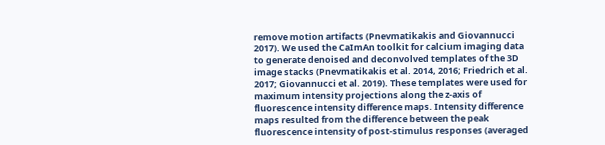remove motion artifacts (Pnevmatikakis and Giovannucci 2017). We used the CaImAn toolkit for calcium imaging data to generate denoised and deconvolved templates of the 3D image stacks (Pnevmatikakis et al. 2014, 2016; Friedrich et al. 2017; Giovannucci et al. 2019). These templates were used for maximum intensity projections along the z-axis of fluorescence intensity difference maps. Intensity difference maps resulted from the difference between the peak fluorescence intensity of post-stimulus responses (averaged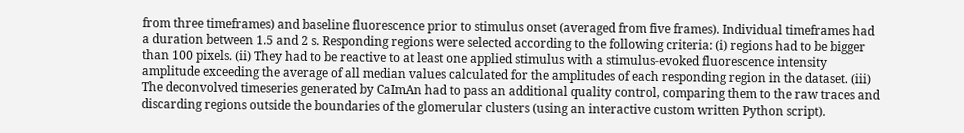from three timeframes) and baseline fluorescence prior to stimulus onset (averaged from five frames). Individual timeframes had a duration between 1.5 and 2 s. Responding regions were selected according to the following criteria: (i) regions had to be bigger than 100 pixels. (ii) They had to be reactive to at least one applied stimulus with a stimulus-evoked fluorescence intensity amplitude exceeding the average of all median values calculated for the amplitudes of each responding region in the dataset. (iii) The deconvolved timeseries generated by CaImAn had to pass an additional quality control, comparing them to the raw traces and discarding regions outside the boundaries of the glomerular clusters (using an interactive custom written Python script).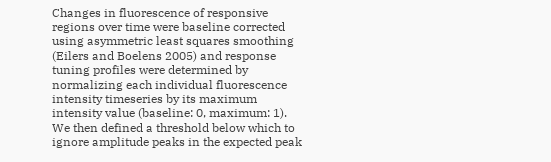Changes in fluorescence of responsive regions over time were baseline corrected using asymmetric least squares smoothing (Eilers and Boelens 2005) and response tuning profiles were determined by normalizing each individual fluorescence intensity timeseries by its maximum intensity value (baseline: 0, maximum: 1). We then defined a threshold below which to ignore amplitude peaks in the expected peak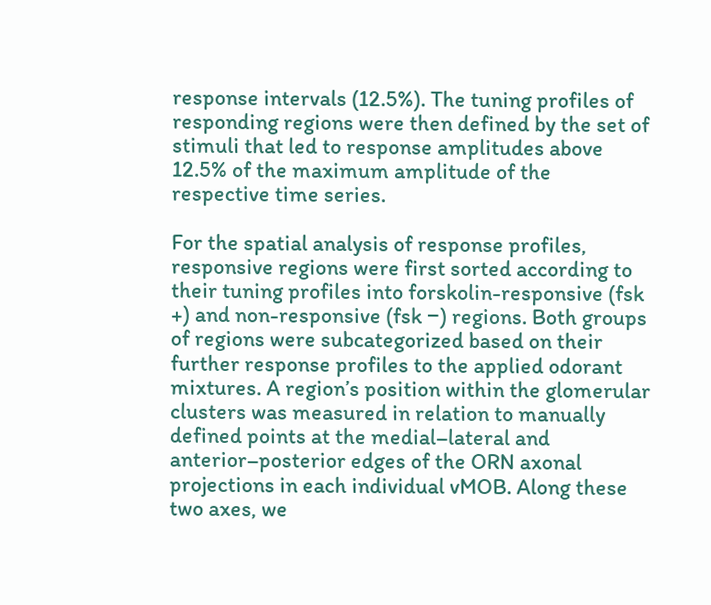response intervals (12.5%). The tuning profiles of responding regions were then defined by the set of stimuli that led to response amplitudes above 12.5% of the maximum amplitude of the respective time series.

For the spatial analysis of response profiles, responsive regions were first sorted according to their tuning profiles into forskolin-responsive (fsk +) and non-responsive (fsk −) regions. Both groups of regions were subcategorized based on their further response profiles to the applied odorant mixtures. A region’s position within the glomerular clusters was measured in relation to manually defined points at the medial–lateral and anterior–posterior edges of the ORN axonal projections in each individual vMOB. Along these two axes, we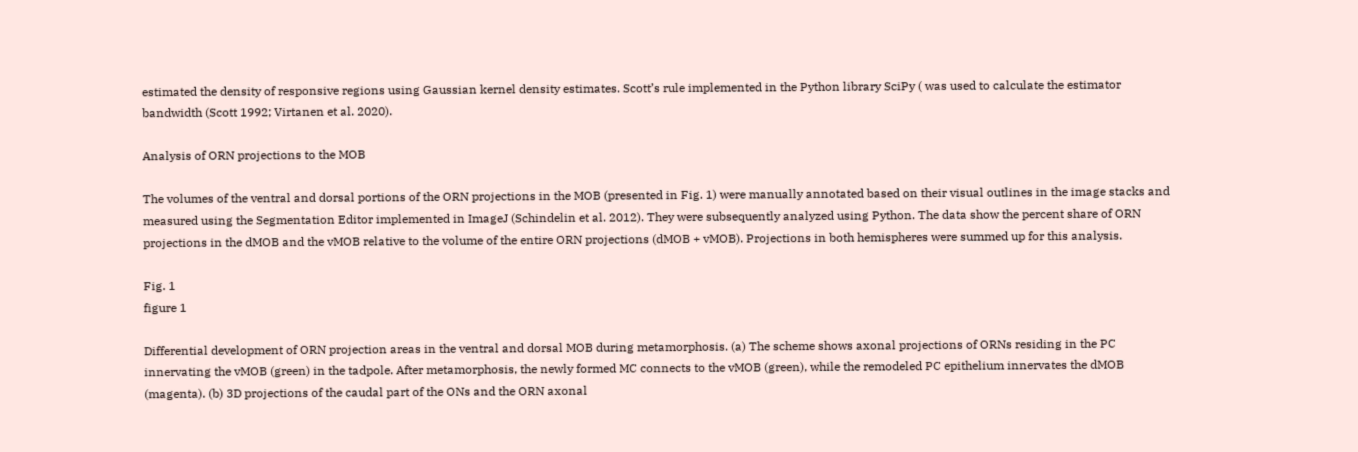estimated the density of responsive regions using Gaussian kernel density estimates. Scott’s rule implemented in the Python library SciPy ( was used to calculate the estimator bandwidth (Scott 1992; Virtanen et al. 2020).

Analysis of ORN projections to the MOB

The volumes of the ventral and dorsal portions of the ORN projections in the MOB (presented in Fig. 1) were manually annotated based on their visual outlines in the image stacks and measured using the Segmentation Editor implemented in ImageJ (Schindelin et al. 2012). They were subsequently analyzed using Python. The data show the percent share of ORN projections in the dMOB and the vMOB relative to the volume of the entire ORN projections (dMOB + vMOB). Projections in both hemispheres were summed up for this analysis.

Fig. 1
figure 1

Differential development of ORN projection areas in the ventral and dorsal MOB during metamorphosis. (a) The scheme shows axonal projections of ORNs residing in the PC innervating the vMOB (green) in the tadpole. After metamorphosis, the newly formed MC connects to the vMOB (green), while the remodeled PC epithelium innervates the dMOB (magenta). (b) 3D projections of the caudal part of the ONs and the ORN axonal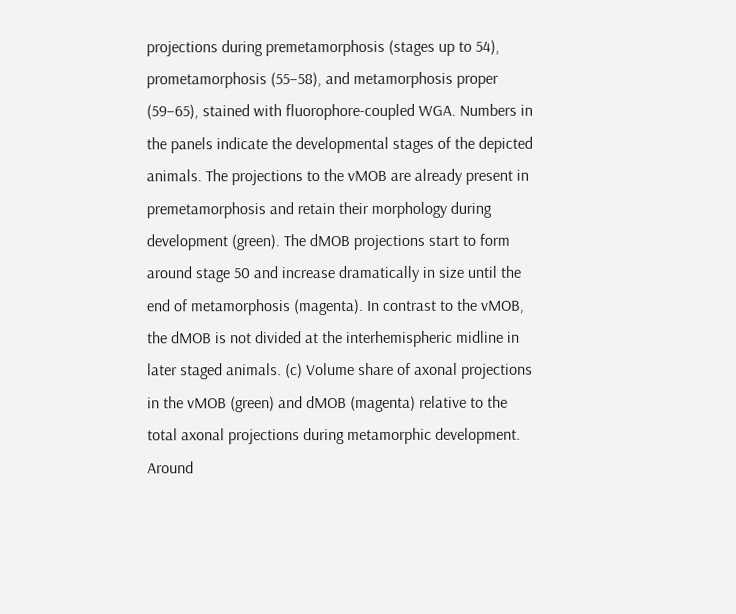projections during premetamorphosis (stages up to 54), prometamorphosis (55–58), and metamorphosis proper (59–65), stained with fluorophore-coupled WGA. Numbers in the panels indicate the developmental stages of the depicted animals. The projections to the vMOB are already present in premetamorphosis and retain their morphology during development (green). The dMOB projections start to form around stage 50 and increase dramatically in size until the end of metamorphosis (magenta). In contrast to the vMOB, the dMOB is not divided at the interhemispheric midline in later staged animals. (c) Volume share of axonal projections in the vMOB (green) and dMOB (magenta) relative to the total axonal projections during metamorphic development. Around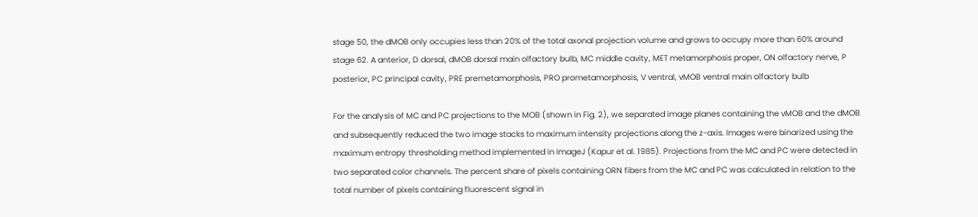stage 50, the dMOB only occupies less than 20% of the total axonal projection volume and grows to occupy more than 60% around stage 62. A anterior, D dorsal, dMOB dorsal main olfactory bulb, MC middle cavity, MET metamorphosis proper, ON olfactory nerve, P posterior, PC principal cavity, PRE premetamorphosis, PRO prometamorphosis, V ventral, vMOB ventral main olfactory bulb

For the analysis of MC and PC projections to the MOB (shown in Fig. 2), we separated image planes containing the vMOB and the dMOB and subsequently reduced the two image stacks to maximum intensity projections along the z-axis. Images were binarized using the maximum entropy thresholding method implemented in ImageJ (Kapur et al. 1985). Projections from the MC and PC were detected in two separated color channels. The percent share of pixels containing ORN fibers from the MC and PC was calculated in relation to the total number of pixels containing fluorescent signal in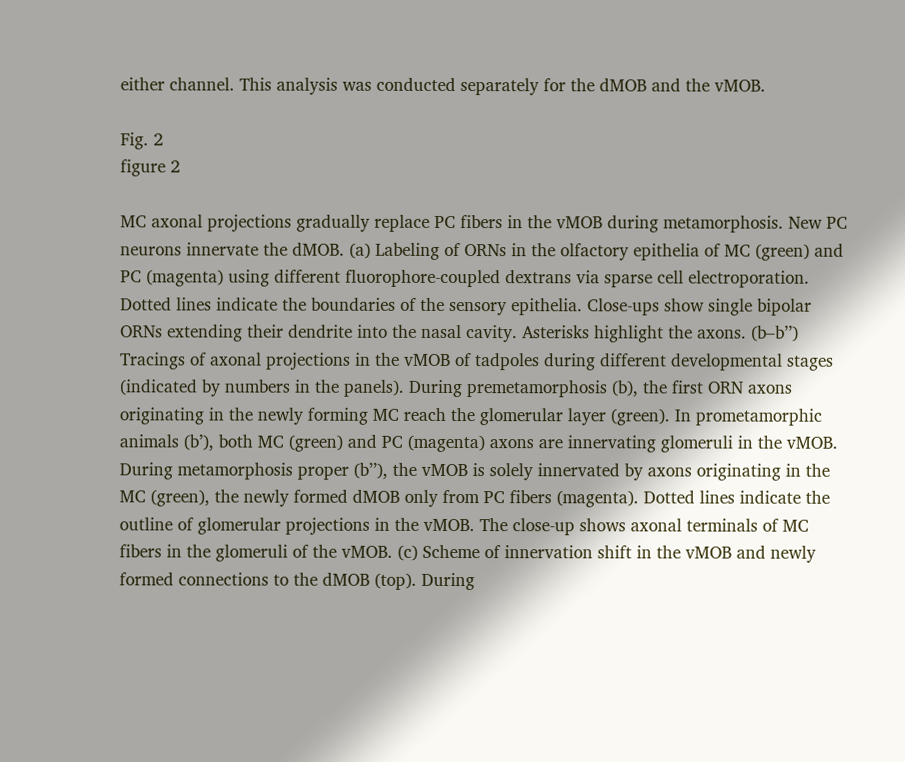either channel. This analysis was conducted separately for the dMOB and the vMOB.

Fig. 2
figure 2

MC axonal projections gradually replace PC fibers in the vMOB during metamorphosis. New PC neurons innervate the dMOB. (a) Labeling of ORNs in the olfactory epithelia of MC (green) and PC (magenta) using different fluorophore-coupled dextrans via sparse cell electroporation. Dotted lines indicate the boundaries of the sensory epithelia. Close-ups show single bipolar ORNs extending their dendrite into the nasal cavity. Asterisks highlight the axons. (b–b’’) Tracings of axonal projections in the vMOB of tadpoles during different developmental stages (indicated by numbers in the panels). During premetamorphosis (b), the first ORN axons originating in the newly forming MC reach the glomerular layer (green). In prometamorphic animals (b’), both MC (green) and PC (magenta) axons are innervating glomeruli in the vMOB. During metamorphosis proper (b’’), the vMOB is solely innervated by axons originating in the MC (green), the newly formed dMOB only from PC fibers (magenta). Dotted lines indicate the outline of glomerular projections in the vMOB. The close-up shows axonal terminals of MC fibers in the glomeruli of the vMOB. (c) Scheme of innervation shift in the vMOB and newly formed connections to the dMOB (top). During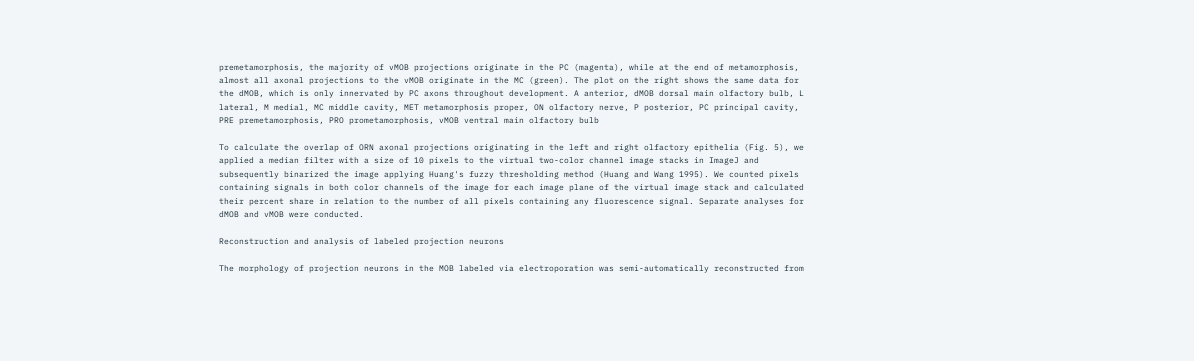premetamorphosis, the majority of vMOB projections originate in the PC (magenta), while at the end of metamorphosis, almost all axonal projections to the vMOB originate in the MC (green). The plot on the right shows the same data for the dMOB, which is only innervated by PC axons throughout development. A anterior, dMOB dorsal main olfactory bulb, L lateral, M medial, MC middle cavity, MET metamorphosis proper, ON olfactory nerve, P posterior, PC principal cavity, PRE premetamorphosis, PRO prometamorphosis, vMOB ventral main olfactory bulb

To calculate the overlap of ORN axonal projections originating in the left and right olfactory epithelia (Fig. 5), we applied a median filter with a size of 10 pixels to the virtual two-color channel image stacks in ImageJ and subsequently binarized the image applying Huang's fuzzy thresholding method (Huang and Wang 1995). We counted pixels containing signals in both color channels of the image for each image plane of the virtual image stack and calculated their percent share in relation to the number of all pixels containing any fluorescence signal. Separate analyses for dMOB and vMOB were conducted.

Reconstruction and analysis of labeled projection neurons

The morphology of projection neurons in the MOB labeled via electroporation was semi-automatically reconstructed from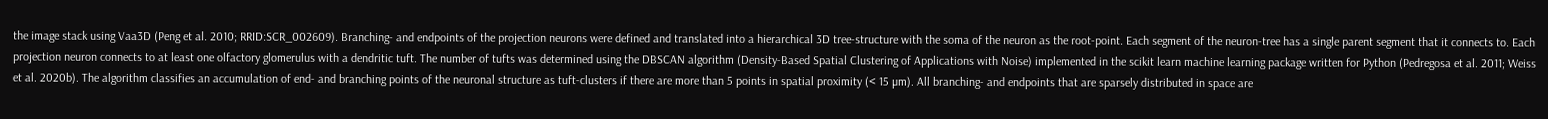the image stack using Vaa3D (Peng et al. 2010; RRID:SCR_002609). Branching- and endpoints of the projection neurons were defined and translated into a hierarchical 3D tree-structure with the soma of the neuron as the root-point. Each segment of the neuron-tree has a single parent segment that it connects to. Each projection neuron connects to at least one olfactory glomerulus with a dendritic tuft. The number of tufts was determined using the DBSCAN algorithm (Density-Based Spatial Clustering of Applications with Noise) implemented in the scikit learn machine learning package written for Python (Pedregosa et al. 2011; Weiss et al. 2020b). The algorithm classifies an accumulation of end- and branching points of the neuronal structure as tuft-clusters if there are more than 5 points in spatial proximity (< 15 µm). All branching- and endpoints that are sparsely distributed in space are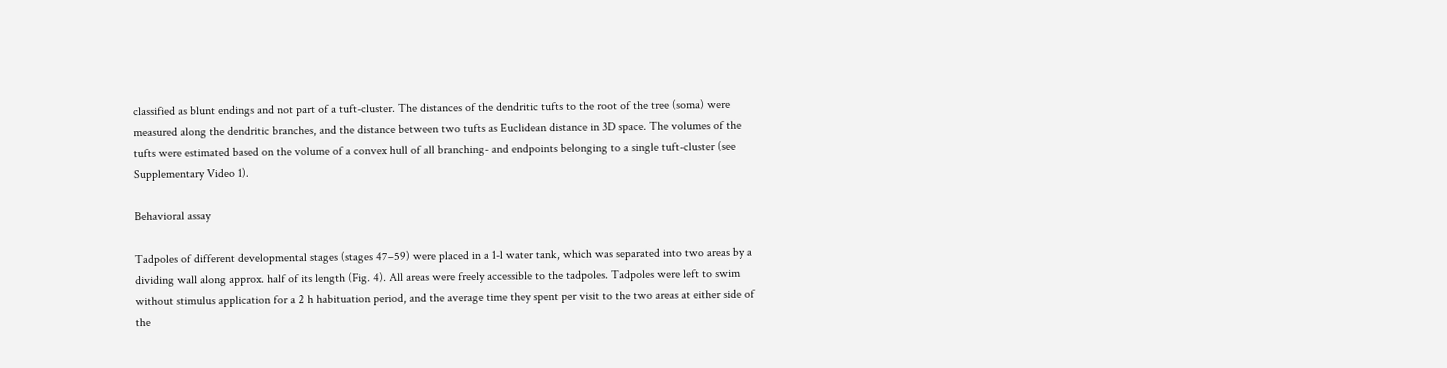classified as blunt endings and not part of a tuft-cluster. The distances of the dendritic tufts to the root of the tree (soma) were measured along the dendritic branches, and the distance between two tufts as Euclidean distance in 3D space. The volumes of the tufts were estimated based on the volume of a convex hull of all branching- and endpoints belonging to a single tuft-cluster (see Supplementary Video 1).

Behavioral assay

Tadpoles of different developmental stages (stages 47–59) were placed in a 1-l water tank, which was separated into two areas by a dividing wall along approx. half of its length (Fig. 4). All areas were freely accessible to the tadpoles. Tadpoles were left to swim without stimulus application for a 2 h habituation period, and the average time they spent per visit to the two areas at either side of the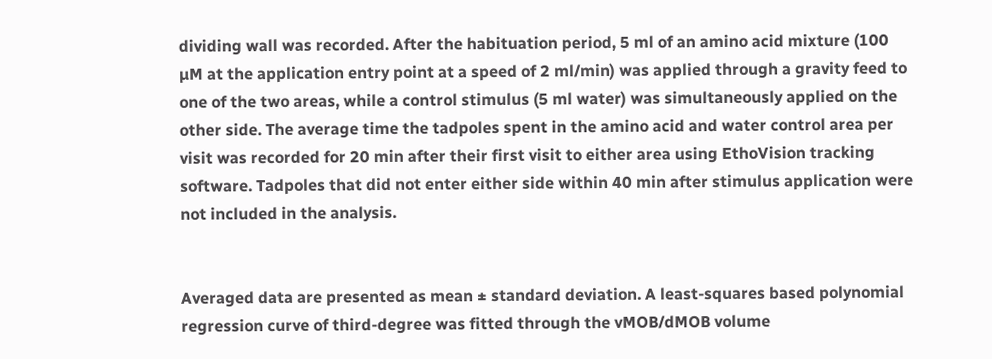dividing wall was recorded. After the habituation period, 5 ml of an amino acid mixture (100 µM at the application entry point at a speed of 2 ml/min) was applied through a gravity feed to one of the two areas, while a control stimulus (5 ml water) was simultaneously applied on the other side. The average time the tadpoles spent in the amino acid and water control area per visit was recorded for 20 min after their first visit to either area using EthoVision tracking software. Tadpoles that did not enter either side within 40 min after stimulus application were not included in the analysis.


Averaged data are presented as mean ± standard deviation. A least-squares based polynomial regression curve of third-degree was fitted through the vMOB/dMOB volume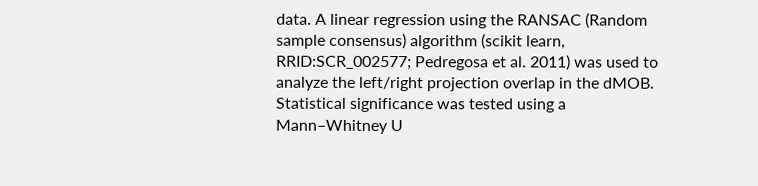data. A linear regression using the RANSAC (Random sample consensus) algorithm (scikit learn, RRID:SCR_002577; Pedregosa et al. 2011) was used to analyze the left/right projection overlap in the dMOB. Statistical significance was tested using a Mann–Whitney U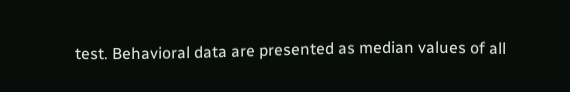test. Behavioral data are presented as median values of all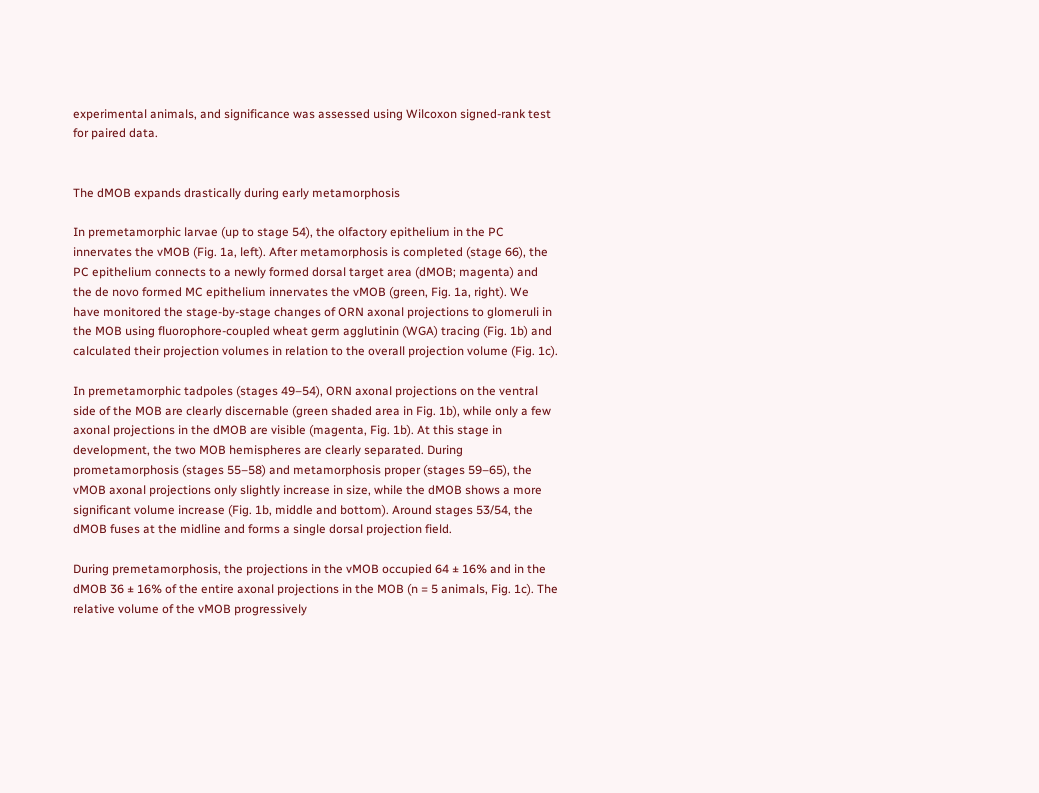experimental animals, and significance was assessed using Wilcoxon signed-rank test for paired data.


The dMOB expands drastically during early metamorphosis

In premetamorphic larvae (up to stage 54), the olfactory epithelium in the PC innervates the vMOB (Fig. 1a, left). After metamorphosis is completed (stage 66), the PC epithelium connects to a newly formed dorsal target area (dMOB; magenta) and the de novo formed MC epithelium innervates the vMOB (green, Fig. 1a, right). We have monitored the stage-by-stage changes of ORN axonal projections to glomeruli in the MOB using fluorophore-coupled wheat germ agglutinin (WGA) tracing (Fig. 1b) and calculated their projection volumes in relation to the overall projection volume (Fig. 1c).

In premetamorphic tadpoles (stages 49–54), ORN axonal projections on the ventral side of the MOB are clearly discernable (green shaded area in Fig. 1b), while only a few axonal projections in the dMOB are visible (magenta, Fig. 1b). At this stage in development, the two MOB hemispheres are clearly separated. During prometamorphosis (stages 55–58) and metamorphosis proper (stages 59–65), the vMOB axonal projections only slightly increase in size, while the dMOB shows a more significant volume increase (Fig. 1b, middle and bottom). Around stages 53/54, the dMOB fuses at the midline and forms a single dorsal projection field.

During premetamorphosis, the projections in the vMOB occupied 64 ± 16% and in the dMOB 36 ± 16% of the entire axonal projections in the MOB (n = 5 animals, Fig. 1c). The relative volume of the vMOB progressively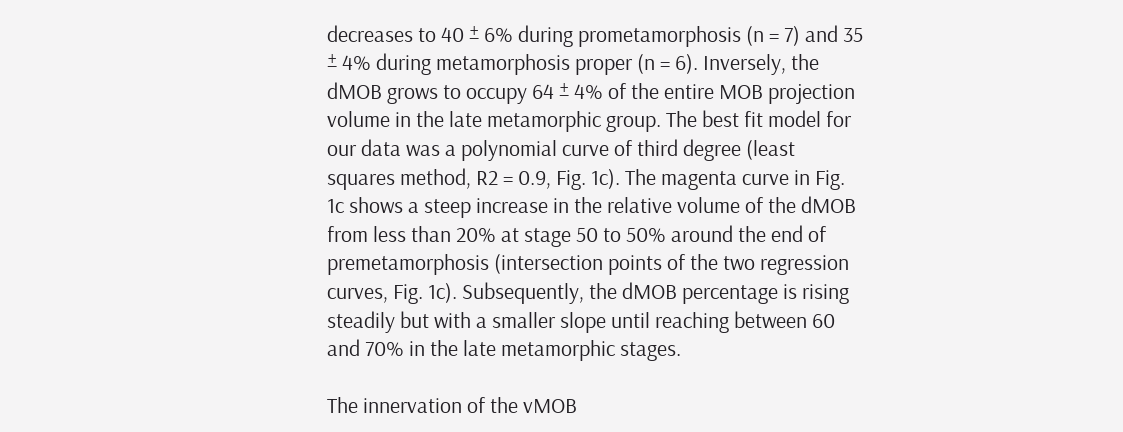decreases to 40 ± 6% during prometamorphosis (n = 7) and 35 ± 4% during metamorphosis proper (n = 6). Inversely, the dMOB grows to occupy 64 ± 4% of the entire MOB projection volume in the late metamorphic group. The best fit model for our data was a polynomial curve of third degree (least squares method, R2 = 0.9, Fig. 1c). The magenta curve in Fig. 1c shows a steep increase in the relative volume of the dMOB from less than 20% at stage 50 to 50% around the end of premetamorphosis (intersection points of the two regression curves, Fig. 1c). Subsequently, the dMOB percentage is rising steadily but with a smaller slope until reaching between 60 and 70% in the late metamorphic stages.

The innervation of the vMOB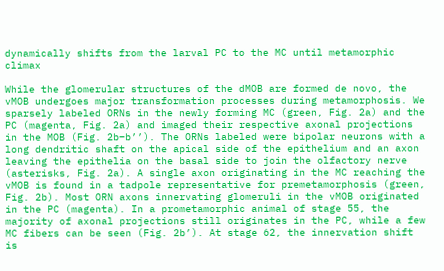dynamically shifts from the larval PC to the MC until metamorphic climax

While the glomerular structures of the dMOB are formed de novo, the vMOB undergoes major transformation processes during metamorphosis. We sparsely labeled ORNs in the newly forming MC (green, Fig. 2a) and the PC (magenta, Fig. 2a) and imaged their respective axonal projections in the MOB (Fig. 2b–b’’). The ORNs labeled were bipolar neurons with a long dendritic shaft on the apical side of the epithelium and an axon leaving the epithelia on the basal side to join the olfactory nerve (asterisks, Fig. 2a). A single axon originating in the MC reaching the vMOB is found in a tadpole representative for premetamorphosis (green, Fig. 2b). Most ORN axons innervating glomeruli in the vMOB originated in the PC (magenta). In a prometamorphic animal of stage 55, the majority of axonal projections still originates in the PC, while a few MC fibers can be seen (Fig. 2b’). At stage 62, the innervation shift is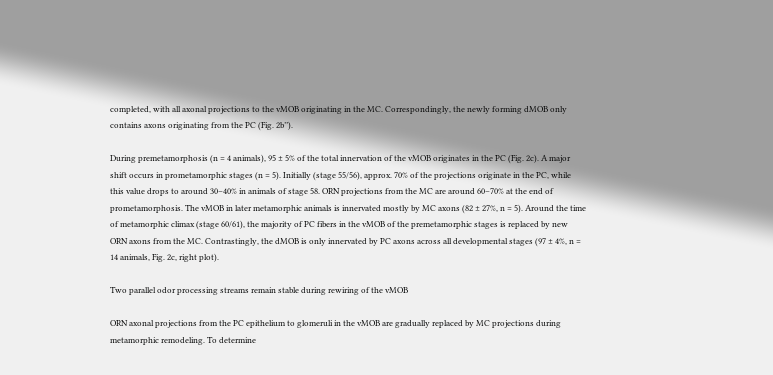completed, with all axonal projections to the vMOB originating in the MC. Correspondingly, the newly forming dMOB only contains axons originating from the PC (Fig. 2b’’).

During premetamorphosis (n = 4 animals), 95 ± 5% of the total innervation of the vMOB originates in the PC (Fig. 2c). A major shift occurs in prometamorphic stages (n = 5). Initially (stage 55/56), approx. 70% of the projections originate in the PC, while this value drops to around 30–40% in animals of stage 58. ORN projections from the MC are around 60–70% at the end of prometamorphosis. The vMOB in later metamorphic animals is innervated mostly by MC axons (82 ± 27%, n = 5). Around the time of metamorphic climax (stage 60/61), the majority of PC fibers in the vMOB of the premetamorphic stages is replaced by new ORN axons from the MC. Contrastingly, the dMOB is only innervated by PC axons across all developmental stages (97 ± 4%, n = 14 animals, Fig. 2c, right plot).

Two parallel odor processing streams remain stable during rewiring of the vMOB

ORN axonal projections from the PC epithelium to glomeruli in the vMOB are gradually replaced by MC projections during metamorphic remodeling. To determine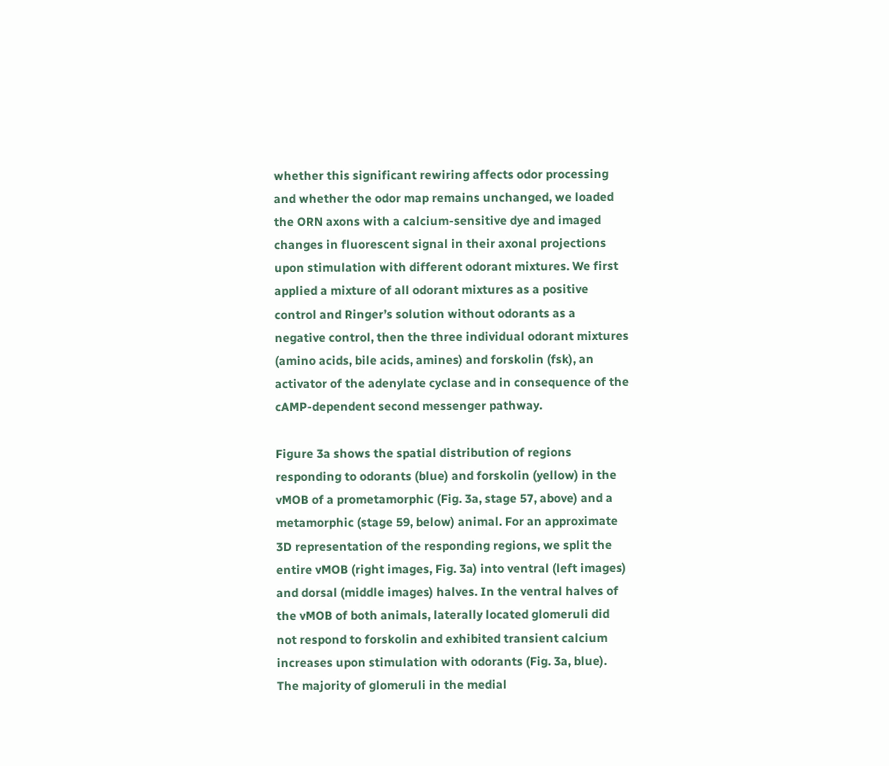whether this significant rewiring affects odor processing and whether the odor map remains unchanged, we loaded the ORN axons with a calcium-sensitive dye and imaged changes in fluorescent signal in their axonal projections upon stimulation with different odorant mixtures. We first applied a mixture of all odorant mixtures as a positive control and Ringer’s solution without odorants as a negative control, then the three individual odorant mixtures (amino acids, bile acids, amines) and forskolin (fsk), an activator of the adenylate cyclase and in consequence of the cAMP-dependent second messenger pathway.

Figure 3a shows the spatial distribution of regions responding to odorants (blue) and forskolin (yellow) in the vMOB of a prometamorphic (Fig. 3a, stage 57, above) and a metamorphic (stage 59, below) animal. For an approximate 3D representation of the responding regions, we split the entire vMOB (right images, Fig. 3a) into ventral (left images) and dorsal (middle images) halves. In the ventral halves of the vMOB of both animals, laterally located glomeruli did not respond to forskolin and exhibited transient calcium increases upon stimulation with odorants (Fig. 3a, blue). The majority of glomeruli in the medial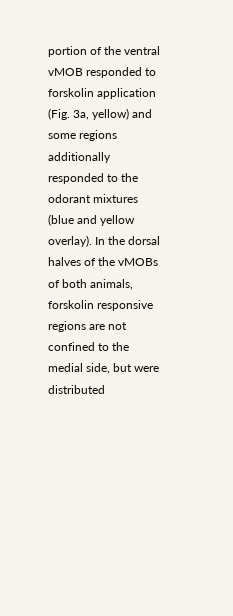portion of the ventral vMOB responded to forskolin application (Fig. 3a, yellow) and some regions additionally responded to the odorant mixtures (blue and yellow overlay). In the dorsal halves of the vMOBs of both animals, forskolin responsive regions are not confined to the medial side, but were distributed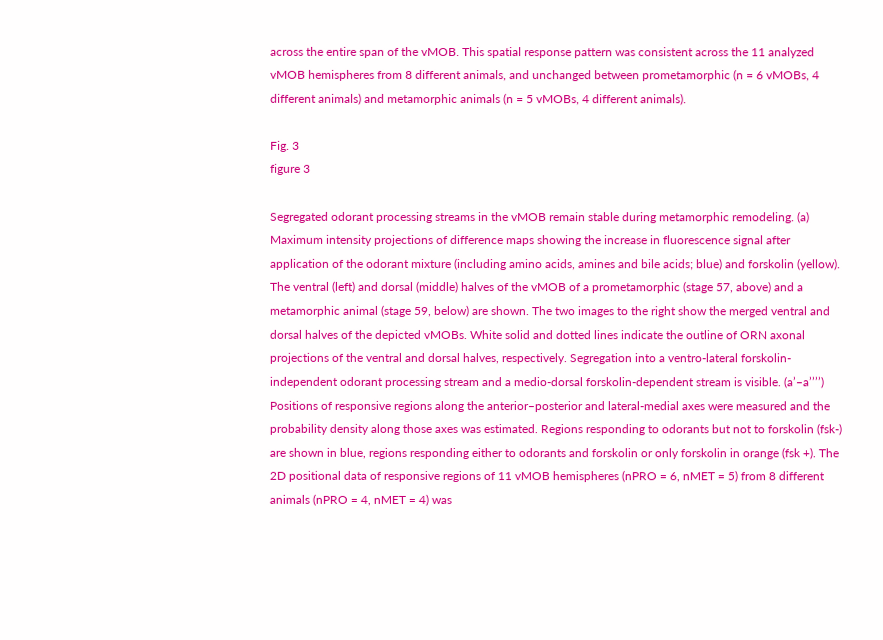across the entire span of the vMOB. This spatial response pattern was consistent across the 11 analyzed vMOB hemispheres from 8 different animals, and unchanged between prometamorphic (n = 6 vMOBs, 4 different animals) and metamorphic animals (n = 5 vMOBs, 4 different animals).

Fig. 3
figure 3

Segregated odorant processing streams in the vMOB remain stable during metamorphic remodeling. (a) Maximum intensity projections of difference maps showing the increase in fluorescence signal after application of the odorant mixture (including amino acids, amines and bile acids; blue) and forskolin (yellow). The ventral (left) and dorsal (middle) halves of the vMOB of a prometamorphic (stage 57, above) and a metamorphic animal (stage 59, below) are shown. The two images to the right show the merged ventral and dorsal halves of the depicted vMOBs. White solid and dotted lines indicate the outline of ORN axonal projections of the ventral and dorsal halves, respectively. Segregation into a ventro-lateral forskolin-independent odorant processing stream and a medio-dorsal forskolin-dependent stream is visible. (a’–a’’’’) Positions of responsive regions along the anterior–posterior and lateral-medial axes were measured and the probability density along those axes was estimated. Regions responding to odorants but not to forskolin (fsk-) are shown in blue, regions responding either to odorants and forskolin or only forskolin in orange (fsk +). The 2D positional data of responsive regions of 11 vMOB hemispheres (nPRO = 6, nMET = 5) from 8 different animals (nPRO = 4, nMET = 4) was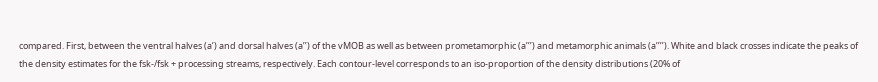compared. First, between the ventral halves (a’) and dorsal halves (a’’) of the vMOB as well as between prometamorphic (a’’’) and metamorphic animals (a’’’’). White and black crosses indicate the peaks of the density estimates for the fsk-/fsk + processing streams, respectively. Each contour-level corresponds to an iso-proportion of the density distributions (20% of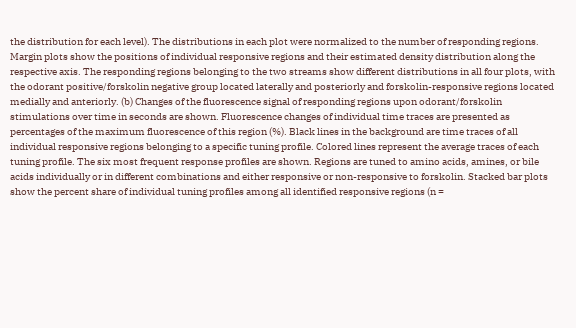the distribution for each level). The distributions in each plot were normalized to the number of responding regions. Margin plots show the positions of individual responsive regions and their estimated density distribution along the respective axis. The responding regions belonging to the two streams show different distributions in all four plots, with the odorant positive/forskolin negative group located laterally and posteriorly and forskolin-responsive regions located medially and anteriorly. (b) Changes of the fluorescence signal of responding regions upon odorant/forskolin stimulations over time in seconds are shown. Fluorescence changes of individual time traces are presented as percentages of the maximum fluorescence of this region (%). Black lines in the background are time traces of all individual responsive regions belonging to a specific tuning profile. Colored lines represent the average traces of each tuning profile. The six most frequent response profiles are shown. Regions are tuned to amino acids, amines, or bile acids individually or in different combinations and either responsive or non-responsive to forskolin. Stacked bar plots show the percent share of individual tuning profiles among all identified responsive regions (n =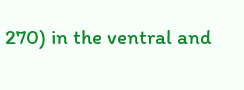270) in the ventral and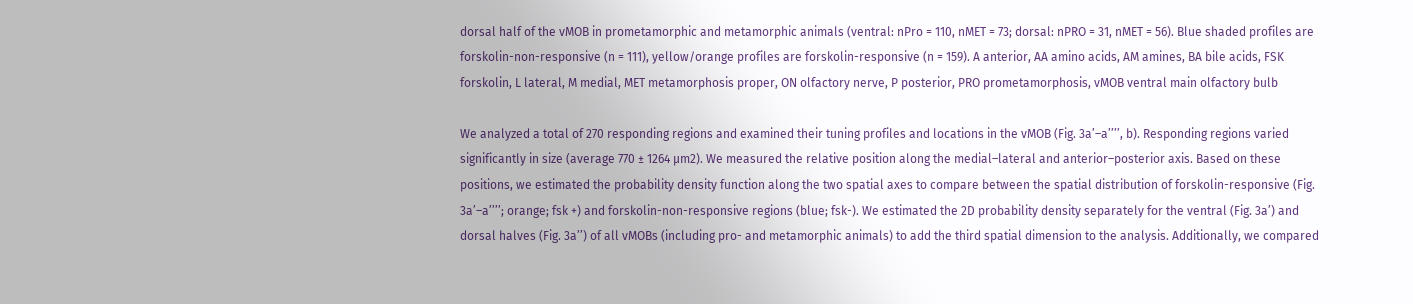dorsal half of the vMOB in prometamorphic and metamorphic animals (ventral: nPro = 110, nMET = 73; dorsal: nPRO = 31, nMET = 56). Blue shaded profiles are forskolin-non-responsive (n = 111), yellow/orange profiles are forskolin-responsive (n = 159). A anterior, AA amino acids, AM amines, BA bile acids, FSK forskolin, L lateral, M medial, MET metamorphosis proper, ON olfactory nerve, P posterior, PRO prometamorphosis, vMOB ventral main olfactory bulb

We analyzed a total of 270 responding regions and examined their tuning profiles and locations in the vMOB (Fig. 3a’–a’’’’, b). Responding regions varied significantly in size (average 770 ± 1264 µm2). We measured the relative position along the medial–lateral and anterior–posterior axis. Based on these positions, we estimated the probability density function along the two spatial axes to compare between the spatial distribution of forskolin-responsive (Fig. 3a’–a’’’’; orange; fsk +) and forskolin-non-responsive regions (blue; fsk-). We estimated the 2D probability density separately for the ventral (Fig. 3a’) and dorsal halves (Fig. 3a’’) of all vMOBs (including pro- and metamorphic animals) to add the third spatial dimension to the analysis. Additionally, we compared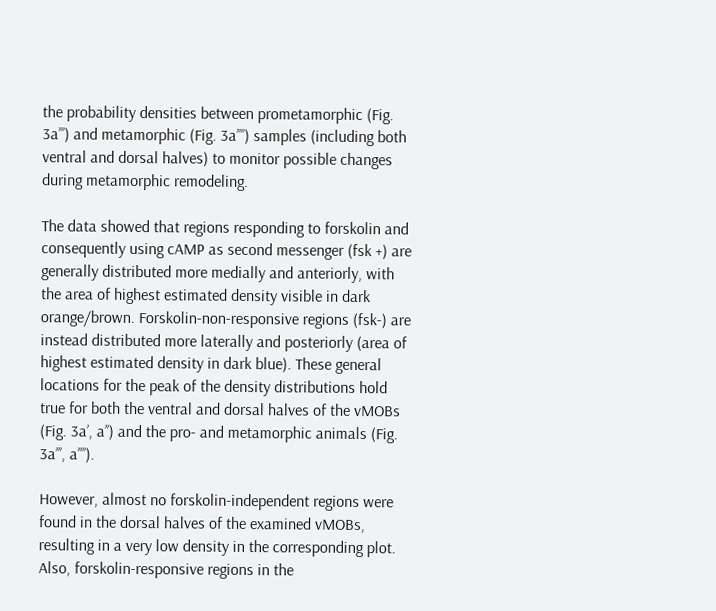the probability densities between prometamorphic (Fig. 3a’’’) and metamorphic (Fig. 3a’’’’) samples (including both ventral and dorsal halves) to monitor possible changes during metamorphic remodeling.

The data showed that regions responding to forskolin and consequently using cAMP as second messenger (fsk +) are generally distributed more medially and anteriorly, with the area of highest estimated density visible in dark orange/brown. Forskolin-non-responsive regions (fsk-) are instead distributed more laterally and posteriorly (area of highest estimated density in dark blue). These general locations for the peak of the density distributions hold true for both the ventral and dorsal halves of the vMOBs (Fig. 3a’, a’’) and the pro- and metamorphic animals (Fig. 3a’’’, a’’’’).

However, almost no forskolin-independent regions were found in the dorsal halves of the examined vMOBs, resulting in a very low density in the corresponding plot. Also, forskolin-responsive regions in the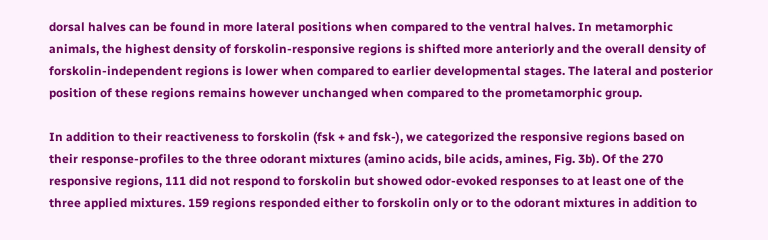dorsal halves can be found in more lateral positions when compared to the ventral halves. In metamorphic animals, the highest density of forskolin-responsive regions is shifted more anteriorly and the overall density of forskolin-independent regions is lower when compared to earlier developmental stages. The lateral and posterior position of these regions remains however unchanged when compared to the prometamorphic group.

In addition to their reactiveness to forskolin (fsk + and fsk-), we categorized the responsive regions based on their response-profiles to the three odorant mixtures (amino acids, bile acids, amines, Fig. 3b). Of the 270 responsive regions, 111 did not respond to forskolin but showed odor-evoked responses to at least one of the three applied mixtures. 159 regions responded either to forskolin only or to the odorant mixtures in addition to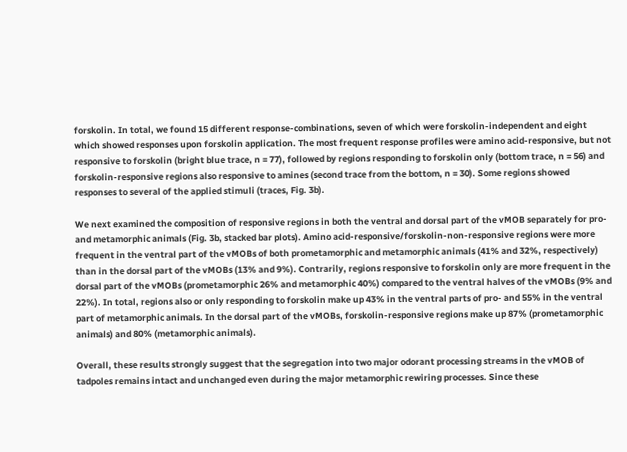forskolin. In total, we found 15 different response-combinations, seven of which were forskolin-independent and eight which showed responses upon forskolin application. The most frequent response profiles were amino acid-responsive, but not responsive to forskolin (bright blue trace, n = 77), followed by regions responding to forskolin only (bottom trace, n = 56) and forskolin-responsive regions also responsive to amines (second trace from the bottom, n = 30). Some regions showed responses to several of the applied stimuli (traces, Fig. 3b).

We next examined the composition of responsive regions in both the ventral and dorsal part of the vMOB separately for pro- and metamorphic animals (Fig. 3b, stacked bar plots). Amino acid-responsive/forskolin-non-responsive regions were more frequent in the ventral part of the vMOBs of both prometamorphic and metamorphic animals (41% and 32%, respectively) than in the dorsal part of the vMOBs (13% and 9%). Contrarily, regions responsive to forskolin only are more frequent in the dorsal part of the vMOBs (prometamorphic 26% and metamorphic 40%) compared to the ventral halves of the vMOBs (9% and 22%). In total, regions also or only responding to forskolin make up 43% in the ventral parts of pro- and 55% in the ventral part of metamorphic animals. In the dorsal part of the vMOBs, forskolin-responsive regions make up 87% (prometamorphic animals) and 80% (metamorphic animals).

Overall, these results strongly suggest that the segregation into two major odorant processing streams in the vMOB of tadpoles remains intact and unchanged even during the major metamorphic rewiring processes. Since these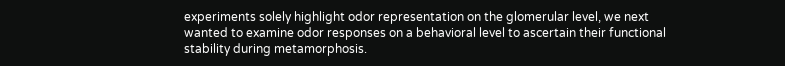experiments solely highlight odor representation on the glomerular level, we next wanted to examine odor responses on a behavioral level to ascertain their functional stability during metamorphosis.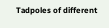Tadpoles of different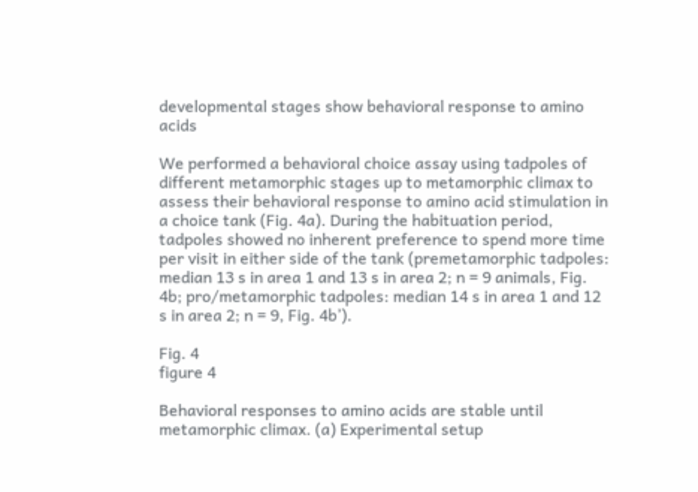developmental stages show behavioral response to amino acids

We performed a behavioral choice assay using tadpoles of different metamorphic stages up to metamorphic climax to assess their behavioral response to amino acid stimulation in a choice tank (Fig. 4a). During the habituation period, tadpoles showed no inherent preference to spend more time per visit in either side of the tank (premetamorphic tadpoles: median 13 s in area 1 and 13 s in area 2; n = 9 animals, Fig. 4b; pro/metamorphic tadpoles: median 14 s in area 1 and 12 s in area 2; n = 9, Fig. 4b’).

Fig. 4
figure 4

Behavioral responses to amino acids are stable until metamorphic climax. (a) Experimental setup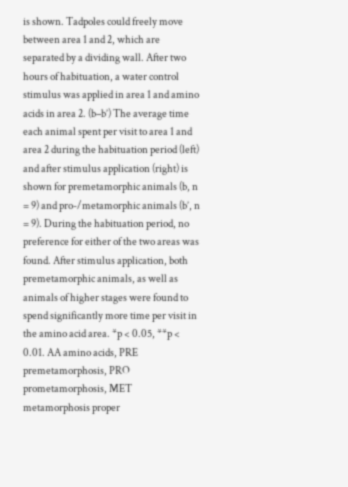is shown. Tadpoles could freely move between area 1 and 2, which are separated by a dividing wall. After two hours of habituation, a water control stimulus was applied in area 1 and amino acids in area 2. (b–b’) The average time each animal spent per visit to area 1 and area 2 during the habituation period (left) and after stimulus application (right) is shown for premetamorphic animals (b, n = 9) and pro-/metamorphic animals (b’, n = 9). During the habituation period, no preference for either of the two areas was found. After stimulus application, both premetamorphic animals, as well as animals of higher stages were found to spend significantly more time per visit in the amino acid area. *p < 0.05, **p < 0.01. AA amino acids, PRE premetamorphosis, PRO prometamorphosis, MET metamorphosis proper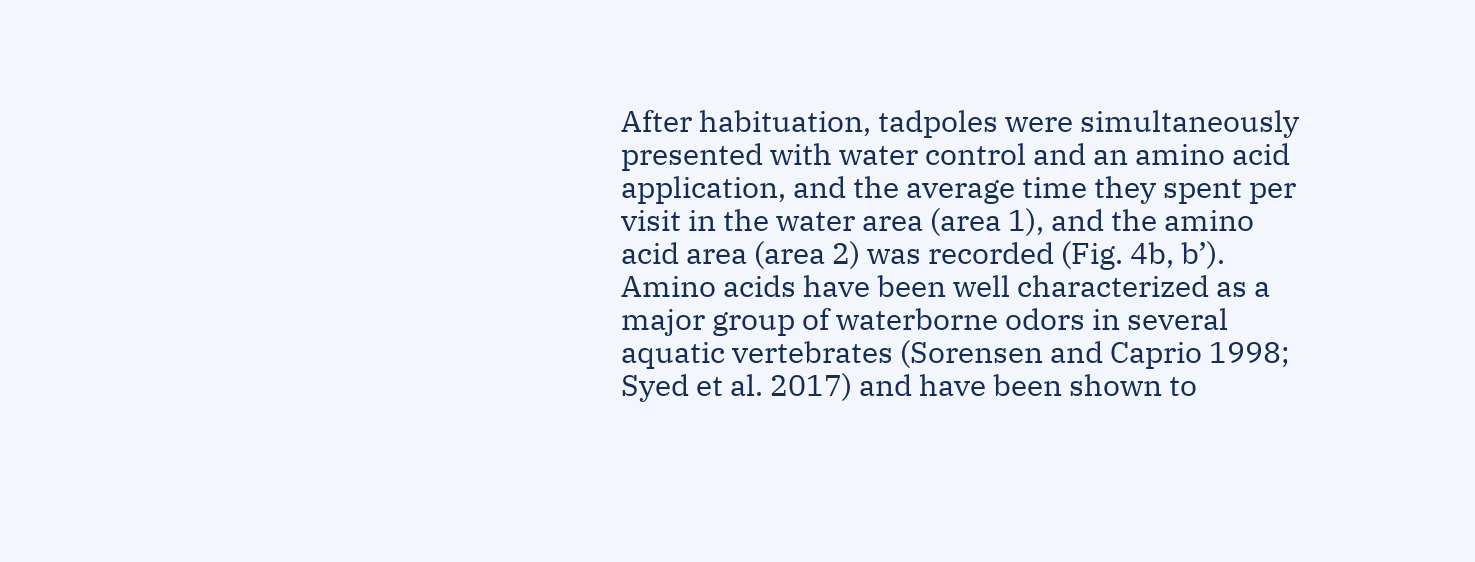After habituation, tadpoles were simultaneously presented with water control and an amino acid application, and the average time they spent per visit in the water area (area 1), and the amino acid area (area 2) was recorded (Fig. 4b, b’). Amino acids have been well characterized as a major group of waterborne odors in several aquatic vertebrates (Sorensen and Caprio 1998; Syed et al. 2017) and have been shown to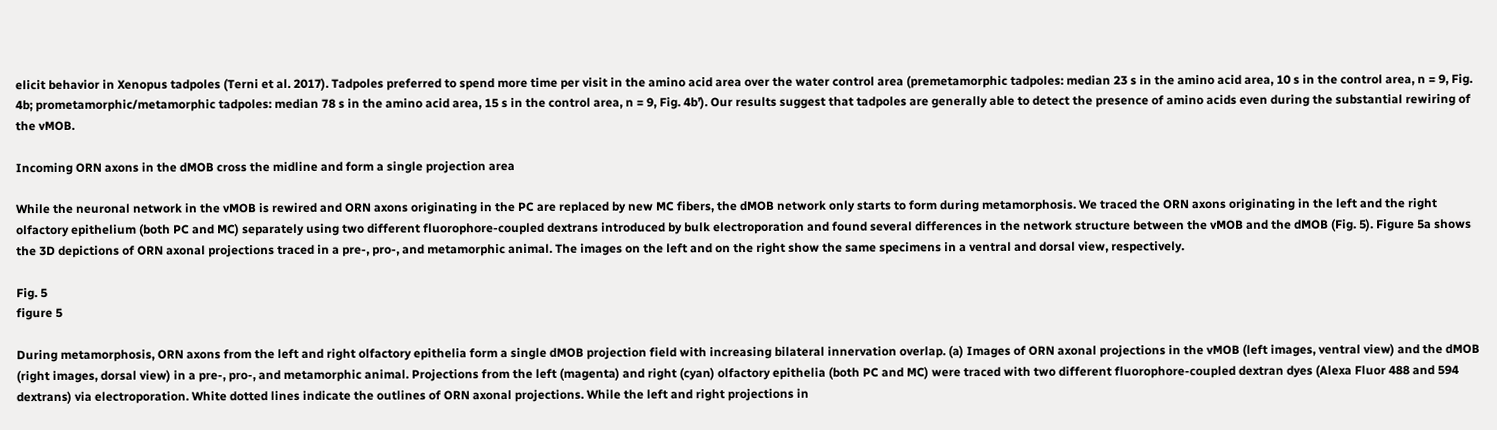elicit behavior in Xenopus tadpoles (Terni et al. 2017). Tadpoles preferred to spend more time per visit in the amino acid area over the water control area (premetamorphic tadpoles: median 23 s in the amino acid area, 10 s in the control area, n = 9, Fig. 4b; prometamorphic/metamorphic tadpoles: median 78 s in the amino acid area, 15 s in the control area, n = 9, Fig. 4b’). Our results suggest that tadpoles are generally able to detect the presence of amino acids even during the substantial rewiring of the vMOB.

Incoming ORN axons in the dMOB cross the midline and form a single projection area

While the neuronal network in the vMOB is rewired and ORN axons originating in the PC are replaced by new MC fibers, the dMOB network only starts to form during metamorphosis. We traced the ORN axons originating in the left and the right olfactory epithelium (both PC and MC) separately using two different fluorophore-coupled dextrans introduced by bulk electroporation and found several differences in the network structure between the vMOB and the dMOB (Fig. 5). Figure 5a shows the 3D depictions of ORN axonal projections traced in a pre-, pro-, and metamorphic animal. The images on the left and on the right show the same specimens in a ventral and dorsal view, respectively.

Fig. 5
figure 5

During metamorphosis, ORN axons from the left and right olfactory epithelia form a single dMOB projection field with increasing bilateral innervation overlap. (a) Images of ORN axonal projections in the vMOB (left images, ventral view) and the dMOB (right images, dorsal view) in a pre-, pro-, and metamorphic animal. Projections from the left (magenta) and right (cyan) olfactory epithelia (both PC and MC) were traced with two different fluorophore-coupled dextran dyes (Alexa Fluor 488 and 594 dextrans) via electroporation. White dotted lines indicate the outlines of ORN axonal projections. While the left and right projections in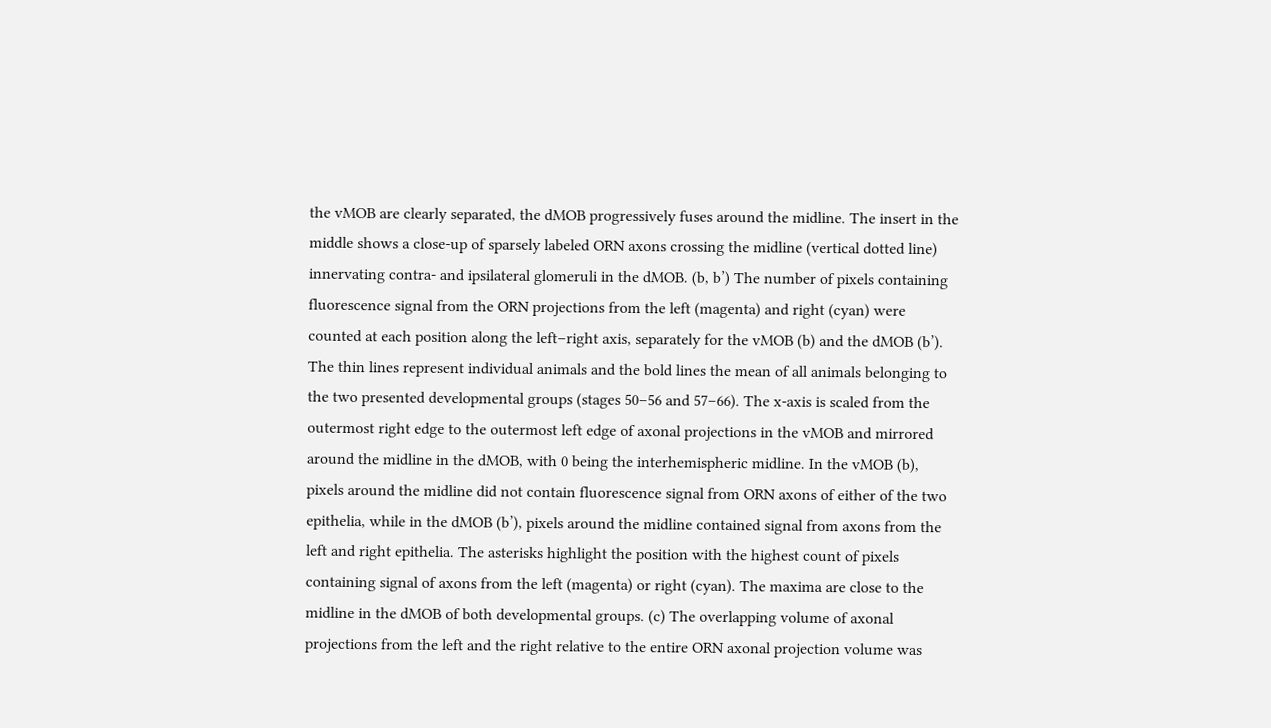the vMOB are clearly separated, the dMOB progressively fuses around the midline. The insert in the middle shows a close-up of sparsely labeled ORN axons crossing the midline (vertical dotted line) innervating contra- and ipsilateral glomeruli in the dMOB. (b, b’) The number of pixels containing fluorescence signal from the ORN projections from the left (magenta) and right (cyan) were counted at each position along the left–right axis, separately for the vMOB (b) and the dMOB (b’). The thin lines represent individual animals and the bold lines the mean of all animals belonging to the two presented developmental groups (stages 50–56 and 57–66). The x-axis is scaled from the outermost right edge to the outermost left edge of axonal projections in the vMOB and mirrored around the midline in the dMOB, with 0 being the interhemispheric midline. In the vMOB (b), pixels around the midline did not contain fluorescence signal from ORN axons of either of the two epithelia, while in the dMOB (b’), pixels around the midline contained signal from axons from the left and right epithelia. The asterisks highlight the position with the highest count of pixels containing signal of axons from the left (magenta) or right (cyan). The maxima are close to the midline in the dMOB of both developmental groups. (c) The overlapping volume of axonal projections from the left and the right relative to the entire ORN axonal projection volume was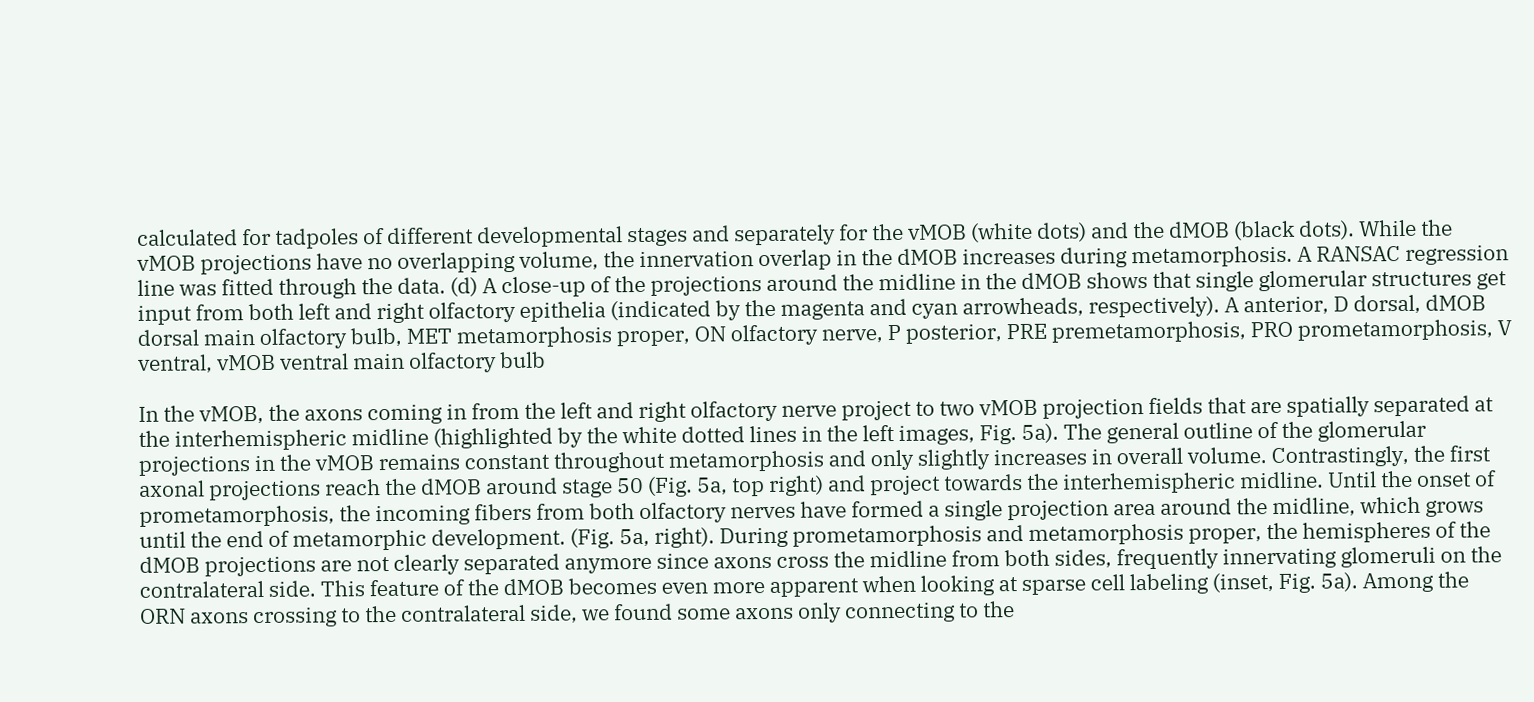calculated for tadpoles of different developmental stages and separately for the vMOB (white dots) and the dMOB (black dots). While the vMOB projections have no overlapping volume, the innervation overlap in the dMOB increases during metamorphosis. A RANSAC regression line was fitted through the data. (d) A close-up of the projections around the midline in the dMOB shows that single glomerular structures get input from both left and right olfactory epithelia (indicated by the magenta and cyan arrowheads, respectively). A anterior, D dorsal, dMOB dorsal main olfactory bulb, MET metamorphosis proper, ON olfactory nerve, P posterior, PRE premetamorphosis, PRO prometamorphosis, V ventral, vMOB ventral main olfactory bulb

In the vMOB, the axons coming in from the left and right olfactory nerve project to two vMOB projection fields that are spatially separated at the interhemispheric midline (highlighted by the white dotted lines in the left images, Fig. 5a). The general outline of the glomerular projections in the vMOB remains constant throughout metamorphosis and only slightly increases in overall volume. Contrastingly, the first axonal projections reach the dMOB around stage 50 (Fig. 5a, top right) and project towards the interhemispheric midline. Until the onset of prometamorphosis, the incoming fibers from both olfactory nerves have formed a single projection area around the midline, which grows until the end of metamorphic development. (Fig. 5a, right). During prometamorphosis and metamorphosis proper, the hemispheres of the dMOB projections are not clearly separated anymore since axons cross the midline from both sides, frequently innervating glomeruli on the contralateral side. This feature of the dMOB becomes even more apparent when looking at sparse cell labeling (inset, Fig. 5a). Among the ORN axons crossing to the contralateral side, we found some axons only connecting to the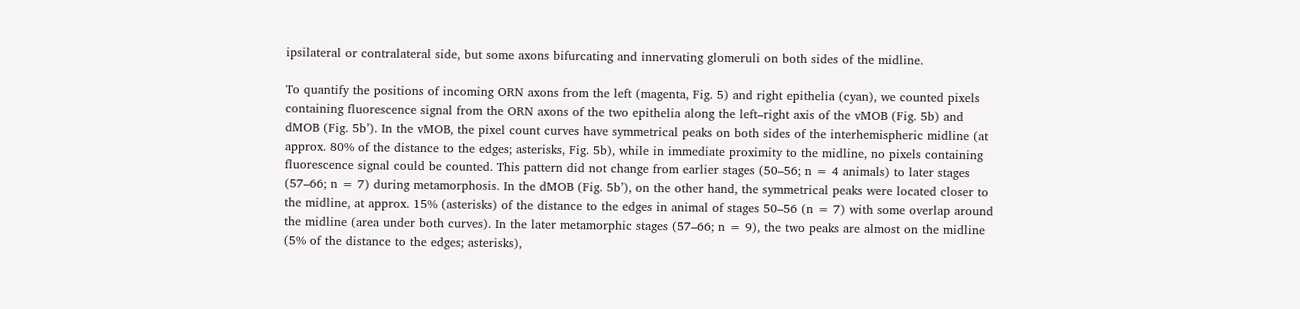ipsilateral or contralateral side, but some axons bifurcating and innervating glomeruli on both sides of the midline.

To quantify the positions of incoming ORN axons from the left (magenta, Fig. 5) and right epithelia (cyan), we counted pixels containing fluorescence signal from the ORN axons of the two epithelia along the left–right axis of the vMOB (Fig. 5b) and dMOB (Fig. 5b’). In the vMOB, the pixel count curves have symmetrical peaks on both sides of the interhemispheric midline (at approx. 80% of the distance to the edges; asterisks, Fig. 5b), while in immediate proximity to the midline, no pixels containing fluorescence signal could be counted. This pattern did not change from earlier stages (50–56; n = 4 animals) to later stages (57–66; n = 7) during metamorphosis. In the dMOB (Fig. 5b’), on the other hand, the symmetrical peaks were located closer to the midline, at approx. 15% (asterisks) of the distance to the edges in animal of stages 50–56 (n = 7) with some overlap around the midline (area under both curves). In the later metamorphic stages (57–66; n = 9), the two peaks are almost on the midline (5% of the distance to the edges; asterisks),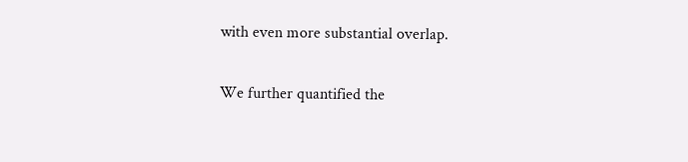with even more substantial overlap.

We further quantified the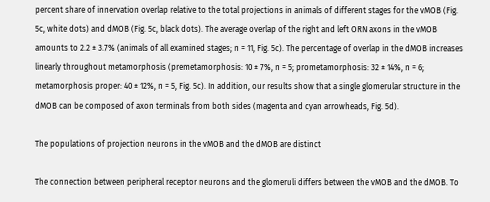percent share of innervation overlap relative to the total projections in animals of different stages for the vMOB (Fig. 5c, white dots) and dMOB (Fig. 5c, black dots). The average overlap of the right and left ORN axons in the vMOB amounts to 2.2 ± 3.7% (animals of all examined stages; n = 11, Fig. 5c). The percentage of overlap in the dMOB increases linearly throughout metamorphosis (premetamorphosis: 10 ± 7%, n = 5; prometamorphosis: 32 ± 14%, n = 6; metamorphosis proper: 40 ± 12%, n = 5, Fig. 5c). In addition, our results show that a single glomerular structure in the dMOB can be composed of axon terminals from both sides (magenta and cyan arrowheads, Fig. 5d).

The populations of projection neurons in the vMOB and the dMOB are distinct

The connection between peripheral receptor neurons and the glomeruli differs between the vMOB and the dMOB. To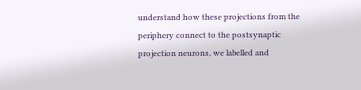understand how these projections from the periphery connect to the postsynaptic projection neurons, we labelled and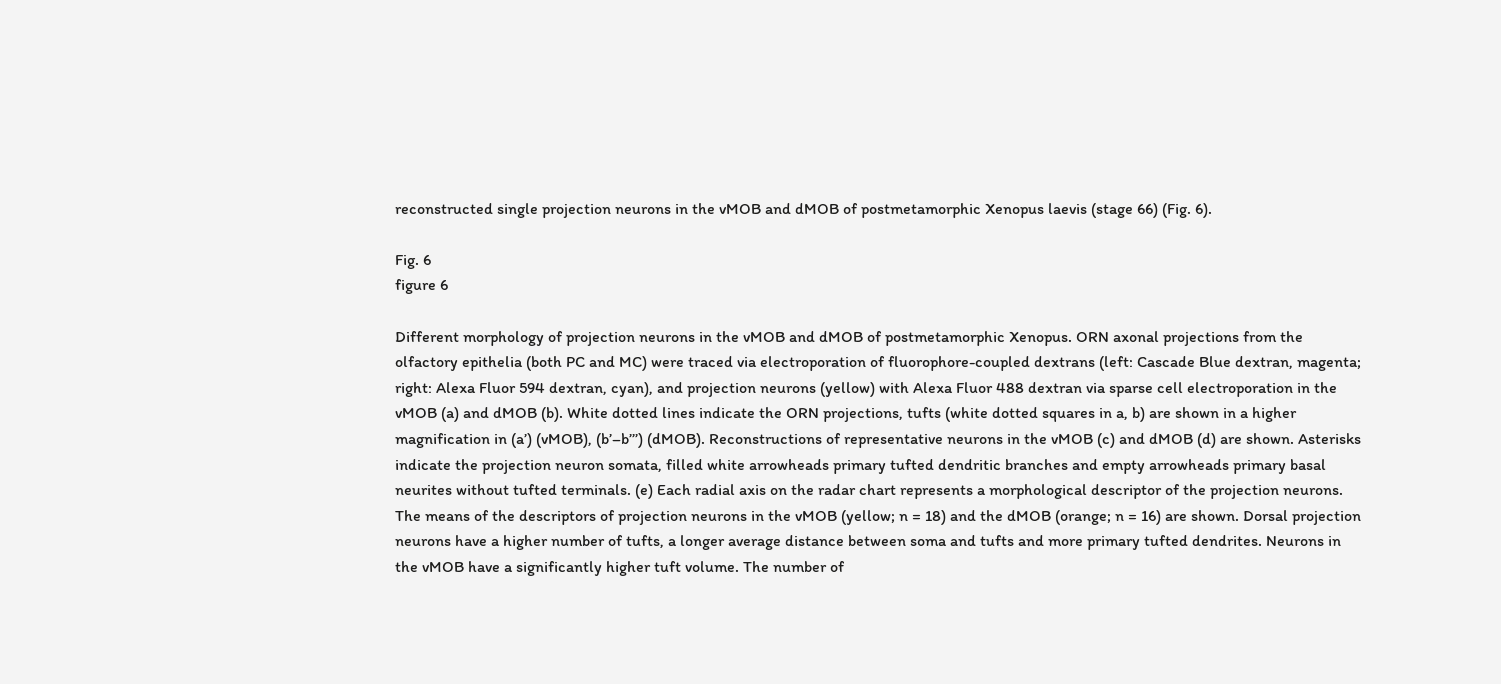reconstructed single projection neurons in the vMOB and dMOB of postmetamorphic Xenopus laevis (stage 66) (Fig. 6).

Fig. 6
figure 6

Different morphology of projection neurons in the vMOB and dMOB of postmetamorphic Xenopus. ORN axonal projections from the olfactory epithelia (both PC and MC) were traced via electroporation of fluorophore-coupled dextrans (left: Cascade Blue dextran, magenta; right: Alexa Fluor 594 dextran, cyan), and projection neurons (yellow) with Alexa Fluor 488 dextran via sparse cell electroporation in the vMOB (a) and dMOB (b). White dotted lines indicate the ORN projections, tufts (white dotted squares in a, b) are shown in a higher magnification in (a’) (vMOB), (b’–b’’’) (dMOB). Reconstructions of representative neurons in the vMOB (c) and dMOB (d) are shown. Asterisks indicate the projection neuron somata, filled white arrowheads primary tufted dendritic branches and empty arrowheads primary basal neurites without tufted terminals. (e) Each radial axis on the radar chart represents a morphological descriptor of the projection neurons. The means of the descriptors of projection neurons in the vMOB (yellow; n = 18) and the dMOB (orange; n = 16) are shown. Dorsal projection neurons have a higher number of tufts, a longer average distance between soma and tufts and more primary tufted dendrites. Neurons in the vMOB have a significantly higher tuft volume. The number of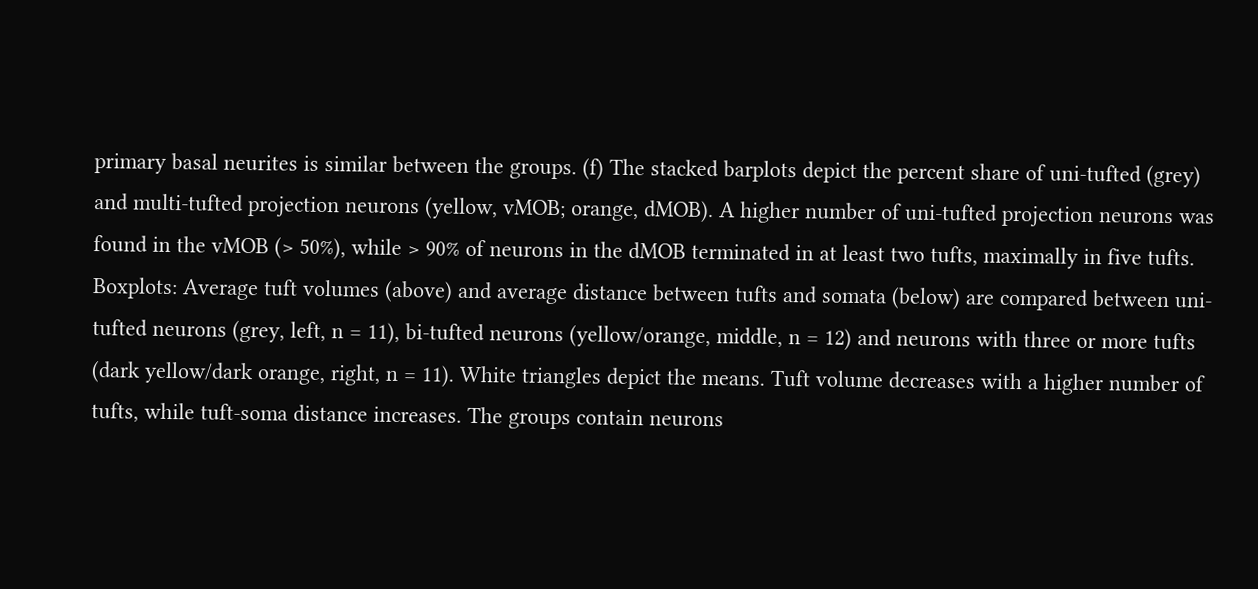primary basal neurites is similar between the groups. (f) The stacked barplots depict the percent share of uni-tufted (grey) and multi-tufted projection neurons (yellow, vMOB; orange, dMOB). A higher number of uni-tufted projection neurons was found in the vMOB (> 50%), while > 90% of neurons in the dMOB terminated in at least two tufts, maximally in five tufts. Boxplots: Average tuft volumes (above) and average distance between tufts and somata (below) are compared between uni-tufted neurons (grey, left, n = 11), bi-tufted neurons (yellow/orange, middle, n = 12) and neurons with three or more tufts (dark yellow/dark orange, right, n = 11). White triangles depict the means. Tuft volume decreases with a higher number of tufts, while tuft-soma distance increases. The groups contain neurons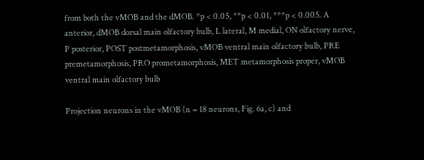from both the vMOB and the dMOB. *p < 0.05, **p < 0.01, ***p < 0.005. A anterior, dMOB dorsal main olfactory bulb, L lateral, M medial, ON olfactory nerve, P posterior, POST postmetamorphosis, vMOB ventral main olfactory bulb, PRE premetamorphosis, PRO prometamorphosis, MET metamorphosis proper, vMOB ventral main olfactory bulb

Projection neurons in the vMOB (n = 18 neurons, Fig. 6a, c) and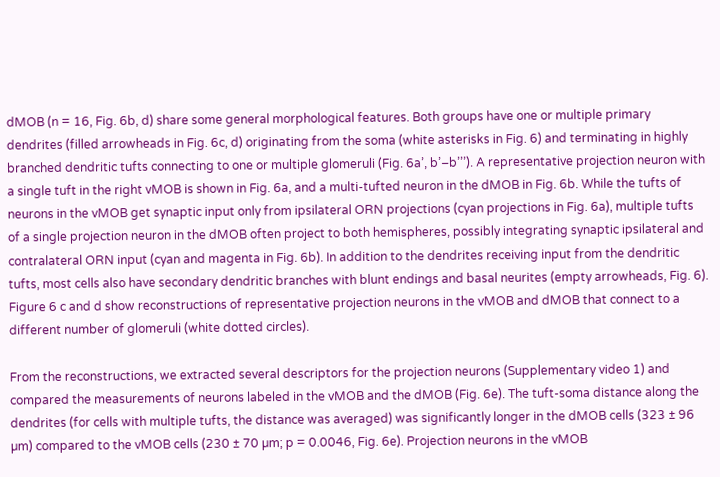dMOB (n = 16, Fig. 6b, d) share some general morphological features. Both groups have one or multiple primary dendrites (filled arrowheads in Fig. 6c, d) originating from the soma (white asterisks in Fig. 6) and terminating in highly branched dendritic tufts connecting to one or multiple glomeruli (Fig. 6a’, b’–b’’’). A representative projection neuron with a single tuft in the right vMOB is shown in Fig. 6a, and a multi-tufted neuron in the dMOB in Fig. 6b. While the tufts of neurons in the vMOB get synaptic input only from ipsilateral ORN projections (cyan projections in Fig. 6a), multiple tufts of a single projection neuron in the dMOB often project to both hemispheres, possibly integrating synaptic ipsilateral and contralateral ORN input (cyan and magenta in Fig. 6b). In addition to the dendrites receiving input from the dendritic tufts, most cells also have secondary dendritic branches with blunt endings and basal neurites (empty arrowheads, Fig. 6). Figure 6 c and d show reconstructions of representative projection neurons in the vMOB and dMOB that connect to a different number of glomeruli (white dotted circles).

From the reconstructions, we extracted several descriptors for the projection neurons (Supplementary video 1) and compared the measurements of neurons labeled in the vMOB and the dMOB (Fig. 6e). The tuft-soma distance along the dendrites (for cells with multiple tufts, the distance was averaged) was significantly longer in the dMOB cells (323 ± 96 µm) compared to the vMOB cells (230 ± 70 µm; p = 0.0046, Fig. 6e). Projection neurons in the vMOB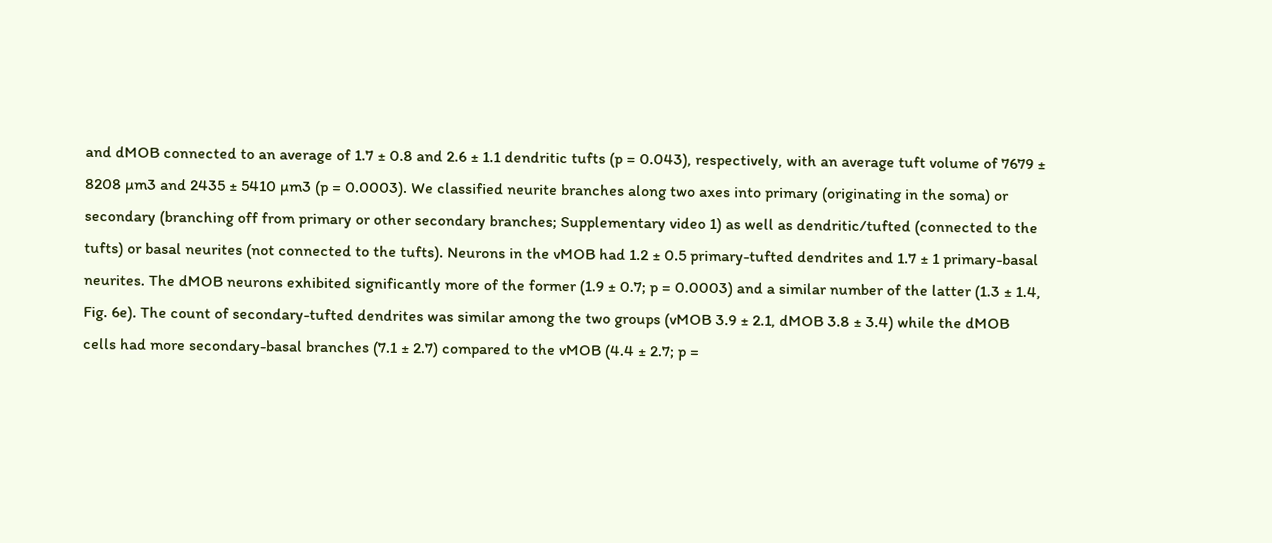and dMOB connected to an average of 1.7 ± 0.8 and 2.6 ± 1.1 dendritic tufts (p = 0.043), respectively, with an average tuft volume of 7679 ± 8208 µm3 and 2435 ± 5410 µm3 (p = 0.0003). We classified neurite branches along two axes into primary (originating in the soma) or secondary (branching off from primary or other secondary branches; Supplementary video 1) as well as dendritic/tufted (connected to the tufts) or basal neurites (not connected to the tufts). Neurons in the vMOB had 1.2 ± 0.5 primary-tufted dendrites and 1.7 ± 1 primary-basal neurites. The dMOB neurons exhibited significantly more of the former (1.9 ± 0.7; p = 0.0003) and a similar number of the latter (1.3 ± 1.4, Fig. 6e). The count of secondary-tufted dendrites was similar among the two groups (vMOB 3.9 ± 2.1, dMOB 3.8 ± 3.4) while the dMOB cells had more secondary-basal branches (7.1 ± 2.7) compared to the vMOB (4.4 ± 2.7; p =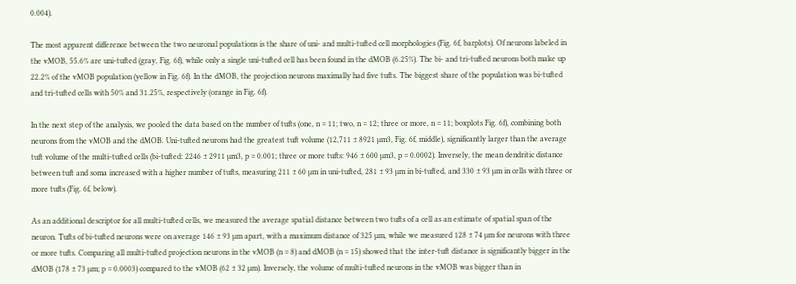0.004).

The most apparent difference between the two neuronal populations is the share of uni- and multi-tufted cell morphologies (Fig. 6f, barplots). Of neurons labeled in the vMOB, 55.6% are uni-tufted (gray, Fig. 6f), while only a single uni-tufted cell has been found in the dMOB (6.25%). The bi- and tri-tufted neurons both make up 22.2% of the vMOB population (yellow in Fig. 6f). In the dMOB, the projection neurons maximally had five tufts. The biggest share of the population was bi-tufted and tri-tufted cells with 50% and 31.25%, respectively (orange in Fig. 6f).

In the next step of the analysis, we pooled the data based on the number of tufts (one, n = 11; two, n = 12; three or more, n = 11; boxplots Fig. 6f), combining both neurons from the vMOB and the dMOB. Uni-tufted neurons had the greatest tuft volume (12,711 ± 8921 µm3, Fig. 6f, middle), significantly larger than the average tuft volume of the multi-tufted cells (bi-tufted: 2246 ± 2911 µm3, p = 0.001; three or more tufts: 946 ± 600 µm3, p = 0.0002). Inversely, the mean dendritic distance between tuft and soma increased with a higher number of tufts, measuring 211 ± 60 µm in uni-tufted, 281 ± 93 µm in bi-tufted, and 330 ± 93 µm in cells with three or more tufts (Fig. 6f, below).

As an additional descriptor for all multi-tufted cells, we measured the average spatial distance between two tufts of a cell as an estimate of spatial span of the neuron. Tufts of bi-tufted neurons were on average 146 ± 93 µm apart, with a maximum distance of 325 µm, while we measured 128 ± 74 µm for neurons with three or more tufts. Comparing all multi-tufted projection neurons in the vMOB (n = 8) and dMOB (n = 15) showed that the inter-tuft distance is significantly bigger in the dMOB (178 ± 73 µm; p = 0.0003) compared to the vMOB (62 ± 32 µm). Inversely, the volume of multi-tufted neurons in the vMOB was bigger than in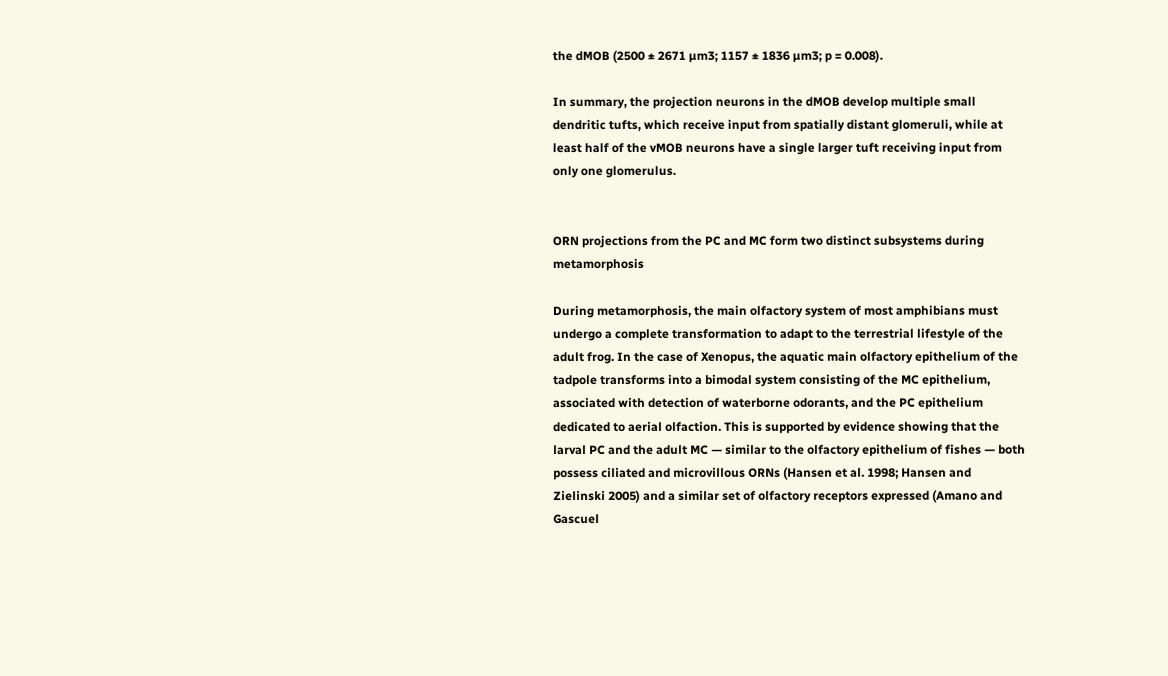the dMOB (2500 ± 2671 µm3; 1157 ± 1836 µm3; p = 0.008).

In summary, the projection neurons in the dMOB develop multiple small dendritic tufts, which receive input from spatially distant glomeruli, while at least half of the vMOB neurons have a single larger tuft receiving input from only one glomerulus.


ORN projections from the PC and MC form two distinct subsystems during metamorphosis

During metamorphosis, the main olfactory system of most amphibians must undergo a complete transformation to adapt to the terrestrial lifestyle of the adult frog. In the case of Xenopus, the aquatic main olfactory epithelium of the tadpole transforms into a bimodal system consisting of the MC epithelium, associated with detection of waterborne odorants, and the PC epithelium dedicated to aerial olfaction. This is supported by evidence showing that the larval PC and the adult MC — similar to the olfactory epithelium of fishes — both possess ciliated and microvillous ORNs (Hansen et al. 1998; Hansen and Zielinski 2005) and a similar set of olfactory receptors expressed (Amano and Gascuel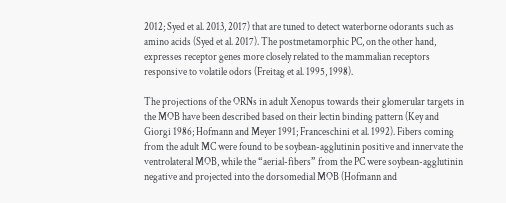2012; Syed et al. 2013, 2017) that are tuned to detect waterborne odorants such as amino acids (Syed et al. 2017). The postmetamorphic PC, on the other hand, expresses receptor genes more closely related to the mammalian receptors responsive to volatile odors (Freitag et al. 1995, 1998).

The projections of the ORNs in adult Xenopus towards their glomerular targets in the MOB have been described based on their lectin binding pattern (Key and Giorgi 1986; Hofmann and Meyer 1991; Franceschini et al. 1992). Fibers coming from the adult MC were found to be soybean-agglutinin positive and innervate the ventrolateral MOB, while the “aerial-fibers” from the PC were soybean-agglutinin negative and projected into the dorsomedial MOB (Hofmann and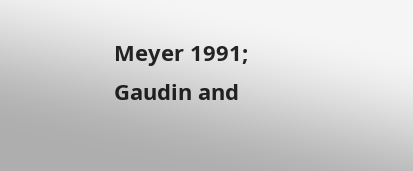Meyer 1991; Gaudin and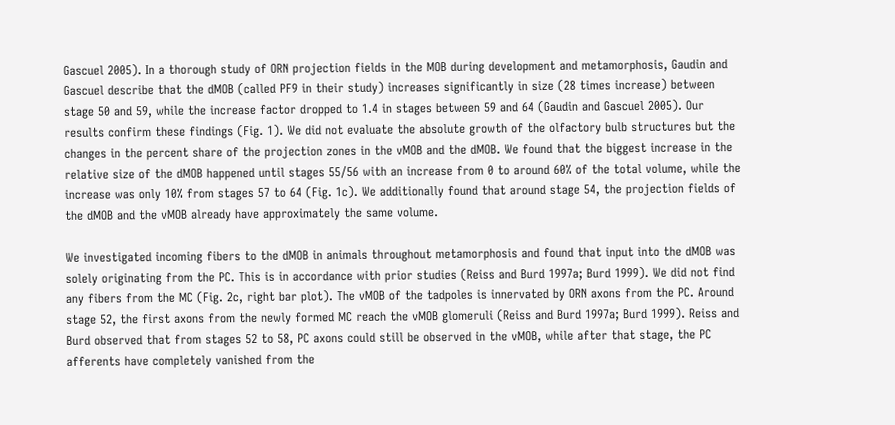Gascuel 2005). In a thorough study of ORN projection fields in the MOB during development and metamorphosis, Gaudin and Gascuel describe that the dMOB (called PF9 in their study) increases significantly in size (28 times increase) between stage 50 and 59, while the increase factor dropped to 1.4 in stages between 59 and 64 (Gaudin and Gascuel 2005). Our results confirm these findings (Fig. 1). We did not evaluate the absolute growth of the olfactory bulb structures but the changes in the percent share of the projection zones in the vMOB and the dMOB. We found that the biggest increase in the relative size of the dMOB happened until stages 55/56 with an increase from 0 to around 60% of the total volume, while the increase was only 10% from stages 57 to 64 (Fig. 1c). We additionally found that around stage 54, the projection fields of the dMOB and the vMOB already have approximately the same volume.

We investigated incoming fibers to the dMOB in animals throughout metamorphosis and found that input into the dMOB was solely originating from the PC. This is in accordance with prior studies (Reiss and Burd 1997a; Burd 1999). We did not find any fibers from the MC (Fig. 2c, right bar plot). The vMOB of the tadpoles is innervated by ORN axons from the PC. Around stage 52, the first axons from the newly formed MC reach the vMOB glomeruli (Reiss and Burd 1997a; Burd 1999). Reiss and Burd observed that from stages 52 to 58, PC axons could still be observed in the vMOB, while after that stage, the PC afferents have completely vanished from the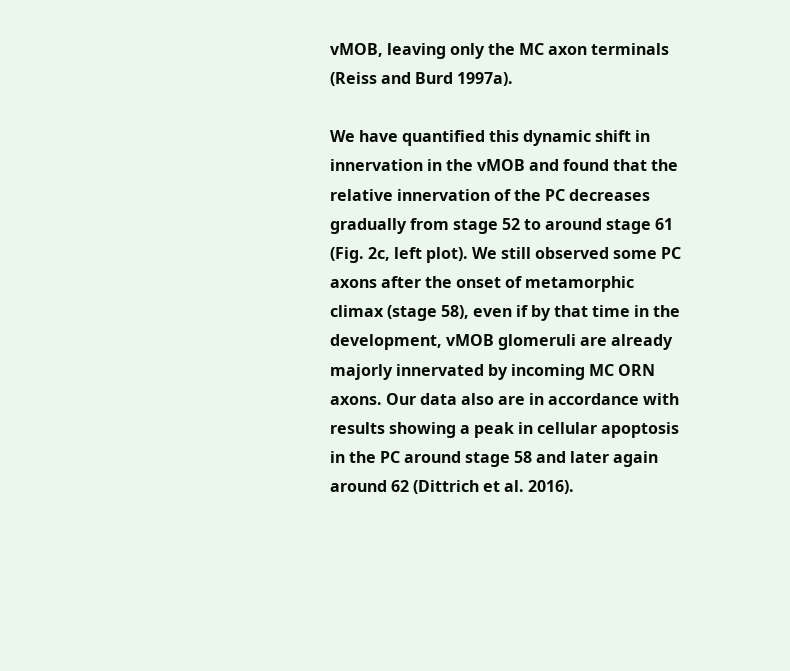vMOB, leaving only the MC axon terminals (Reiss and Burd 1997a).

We have quantified this dynamic shift in innervation in the vMOB and found that the relative innervation of the PC decreases gradually from stage 52 to around stage 61 (Fig. 2c, left plot). We still observed some PC axons after the onset of metamorphic climax (stage 58), even if by that time in the development, vMOB glomeruli are already majorly innervated by incoming MC ORN axons. Our data also are in accordance with results showing a peak in cellular apoptosis in the PC around stage 58 and later again around 62 (Dittrich et al. 2016).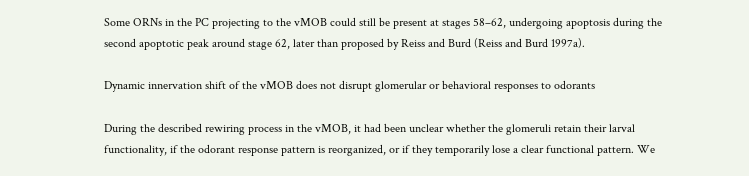Some ORNs in the PC projecting to the vMOB could still be present at stages 58–62, undergoing apoptosis during the second apoptotic peak around stage 62, later than proposed by Reiss and Burd (Reiss and Burd 1997a).

Dynamic innervation shift of the vMOB does not disrupt glomerular or behavioral responses to odorants

During the described rewiring process in the vMOB, it had been unclear whether the glomeruli retain their larval functionality, if the odorant response pattern is reorganized, or if they temporarily lose a clear functional pattern. We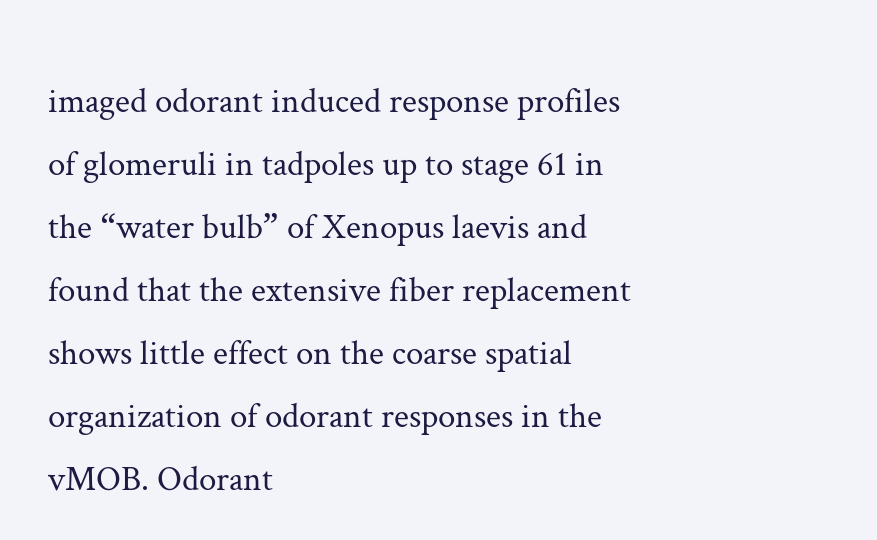imaged odorant induced response profiles of glomeruli in tadpoles up to stage 61 in the “water bulb” of Xenopus laevis and found that the extensive fiber replacement shows little effect on the coarse spatial organization of odorant responses in the vMOB. Odorant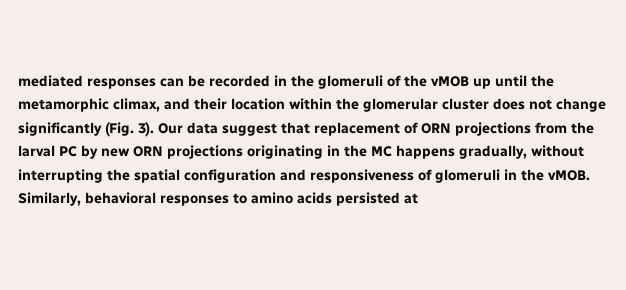mediated responses can be recorded in the glomeruli of the vMOB up until the metamorphic climax, and their location within the glomerular cluster does not change significantly (Fig. 3). Our data suggest that replacement of ORN projections from the larval PC by new ORN projections originating in the MC happens gradually, without interrupting the spatial configuration and responsiveness of glomeruli in the vMOB. Similarly, behavioral responses to amino acids persisted at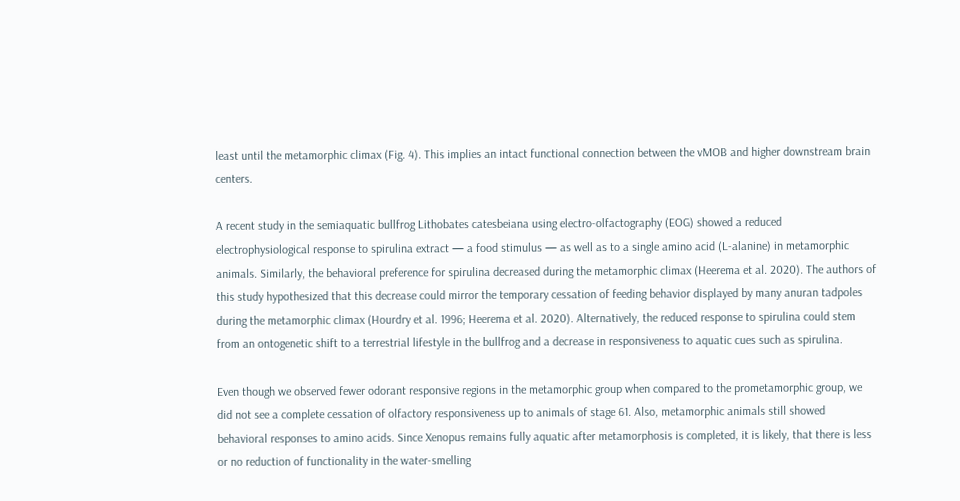least until the metamorphic climax (Fig. 4). This implies an intact functional connection between the vMOB and higher downstream brain centers.

A recent study in the semiaquatic bullfrog Lithobates catesbeiana using electro-olfactography (EOG) showed a reduced electrophysiological response to spirulina extract — a food stimulus — as well as to a single amino acid (L-alanine) in metamorphic animals. Similarly, the behavioral preference for spirulina decreased during the metamorphic climax (Heerema et al. 2020). The authors of this study hypothesized that this decrease could mirror the temporary cessation of feeding behavior displayed by many anuran tadpoles during the metamorphic climax (Hourdry et al. 1996; Heerema et al. 2020). Alternatively, the reduced response to spirulina could stem from an ontogenetic shift to a terrestrial lifestyle in the bullfrog and a decrease in responsiveness to aquatic cues such as spirulina.

Even though we observed fewer odorant responsive regions in the metamorphic group when compared to the prometamorphic group, we did not see a complete cessation of olfactory responsiveness up to animals of stage 61. Also, metamorphic animals still showed behavioral responses to amino acids. Since Xenopus remains fully aquatic after metamorphosis is completed, it is likely, that there is less or no reduction of functionality in the water-smelling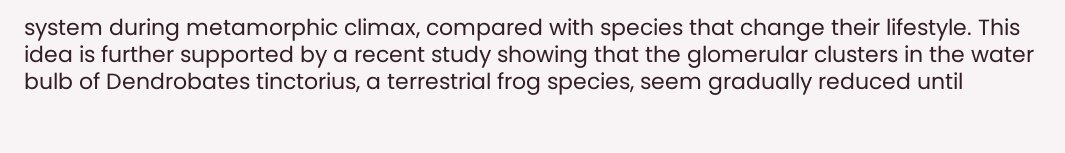system during metamorphic climax, compared with species that change their lifestyle. This idea is further supported by a recent study showing that the glomerular clusters in the water bulb of Dendrobates tinctorius, a terrestrial frog species, seem gradually reduced until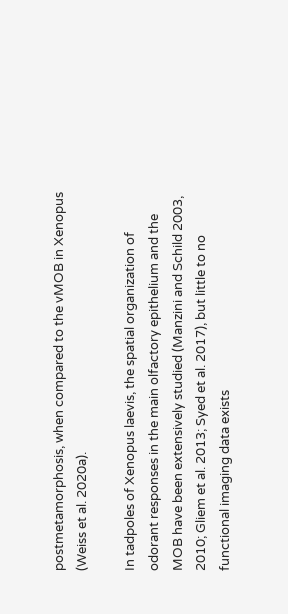postmetamorphosis, when compared to the vMOB in Xenopus (Weiss et al. 2020a).

In tadpoles of Xenopus laevis, the spatial organization of odorant responses in the main olfactory epithelium and the MOB have been extensively studied (Manzini and Schild 2003, 2010; Gliem et al. 2013; Syed et al. 2017), but little to no functional imaging data exists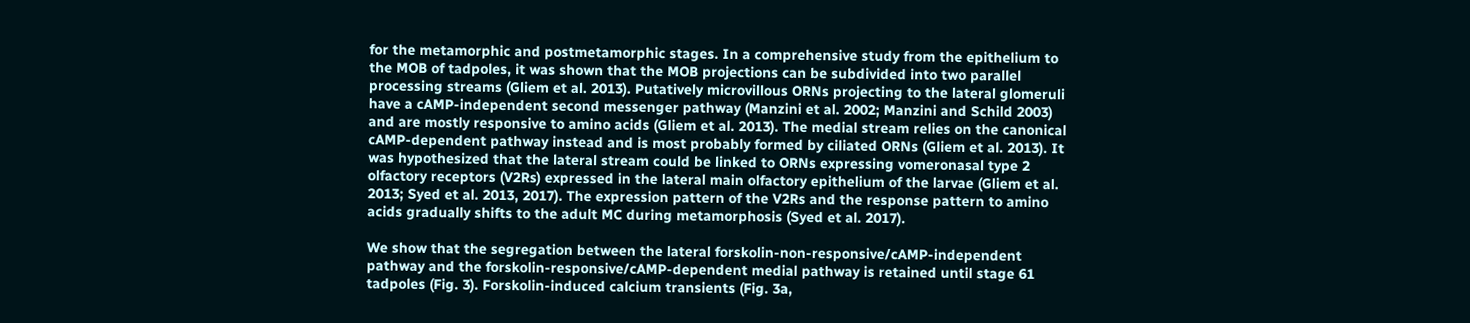for the metamorphic and postmetamorphic stages. In a comprehensive study from the epithelium to the MOB of tadpoles, it was shown that the MOB projections can be subdivided into two parallel processing streams (Gliem et al. 2013). Putatively microvillous ORNs projecting to the lateral glomeruli have a cAMP-independent second messenger pathway (Manzini et al. 2002; Manzini and Schild 2003) and are mostly responsive to amino acids (Gliem et al. 2013). The medial stream relies on the canonical cAMP-dependent pathway instead and is most probably formed by ciliated ORNs (Gliem et al. 2013). It was hypothesized that the lateral stream could be linked to ORNs expressing vomeronasal type 2 olfactory receptors (V2Rs) expressed in the lateral main olfactory epithelium of the larvae (Gliem et al. 2013; Syed et al. 2013, 2017). The expression pattern of the V2Rs and the response pattern to amino acids gradually shifts to the adult MC during metamorphosis (Syed et al. 2017).

We show that the segregation between the lateral forskolin-non-responsive/cAMP-independent pathway and the forskolin-responsive/cAMP-dependent medial pathway is retained until stage 61 tadpoles (Fig. 3). Forskolin-induced calcium transients (Fig. 3a,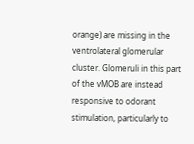orange) are missing in the ventrolateral glomerular cluster. Glomeruli in this part of the vMOB are instead responsive to odorant stimulation, particularly to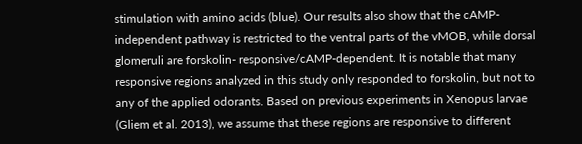stimulation with amino acids (blue). Our results also show that the cAMP-independent pathway is restricted to the ventral parts of the vMOB, while dorsal glomeruli are forskolin- responsive/cAMP-dependent. It is notable that many responsive regions analyzed in this study only responded to forskolin, but not to any of the applied odorants. Based on previous experiments in Xenopus larvae (Gliem et al. 2013), we assume that these regions are responsive to different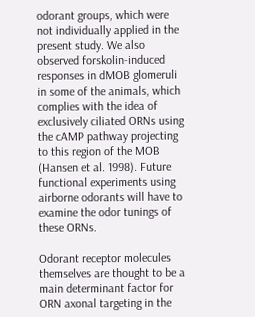odorant groups, which were not individually applied in the present study. We also observed forskolin-induced responses in dMOB glomeruli in some of the animals, which complies with the idea of exclusively ciliated ORNs using the cAMP pathway projecting to this region of the MOB (Hansen et al. 1998). Future functional experiments using airborne odorants will have to examine the odor tunings of these ORNs.

Odorant receptor molecules themselves are thought to be a main determinant factor for ORN axonal targeting in the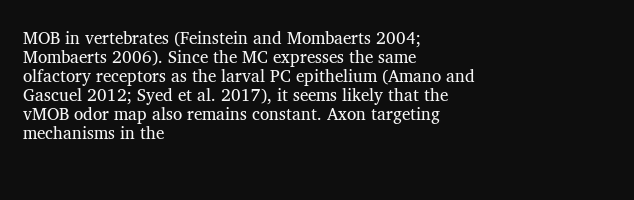MOB in vertebrates (Feinstein and Mombaerts 2004; Mombaerts 2006). Since the MC expresses the same olfactory receptors as the larval PC epithelium (Amano and Gascuel 2012; Syed et al. 2017), it seems likely that the vMOB odor map also remains constant. Axon targeting mechanisms in the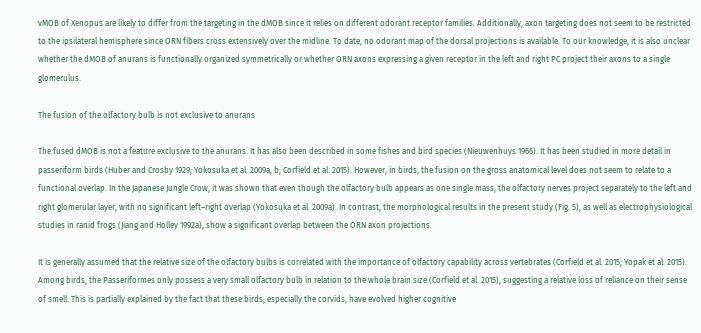vMOB of Xenopus are likely to differ from the targeting in the dMOB since it relies on different odorant receptor families. Additionally, axon targeting does not seem to be restricted to the ipsilateral hemisphere since ORN fibers cross extensively over the midline. To date, no odorant map of the dorsal projections is available. To our knowledge, it is also unclear whether the dMOB of anurans is functionally organized symmetrically or whether ORN axons expressing a given receptor in the left and right PC project their axons to a single glomerulus.

The fusion of the olfactory bulb is not exclusive to anurans

The fused dMOB is not a feature exclusive to the anurans. It has also been described in some fishes and bird species (Nieuwenhuys 1966). It has been studied in more detail in passeriform birds (Huber and Crosby 1929; Yokosuka et al. 2009a, b; Corfield et al. 2015). However, in birds, the fusion on the gross anatomical level does not seem to relate to a functional overlap. In the Japanese Jungle Crow, it was shown that even though the olfactory bulb appears as one single mass, the olfactory nerves project separately to the left and right glomerular layer, with no significant left–right overlap (Yokosuka et al. 2009a). In contrast, the morphological results in the present study (Fig. 5), as well as electrophysiological studies in ranid frogs (Jiang and Holley 1992a), show a significant overlap between the ORN axon projections.

It is generally assumed that the relative size of the olfactory bulbs is correlated with the importance of olfactory capability across vertebrates (Corfield et al. 2015; Yopak et al. 2015). Among birds, the Passeriformes only possess a very small olfactory bulb in relation to the whole brain size (Corfield et al. 2015), suggesting a relative loss of reliance on their sense of smell. This is partially explained by the fact that these birds, especially the corvids, have evolved higher cognitive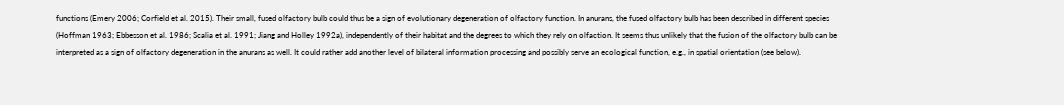functions (Emery 2006; Corfield et al. 2015). Their small, fused olfactory bulb could thus be a sign of evolutionary degeneration of olfactory function. In anurans, the fused olfactory bulb has been described in different species (Hoffman 1963; Ebbesson et al. 1986; Scalia et al. 1991; Jiang and Holley 1992a), independently of their habitat and the degrees to which they rely on olfaction. It seems thus unlikely that the fusion of the olfactory bulb can be interpreted as a sign of olfactory degeneration in the anurans as well. It could rather add another level of bilateral information processing and possibly serve an ecological function, e.g., in spatial orientation (see below).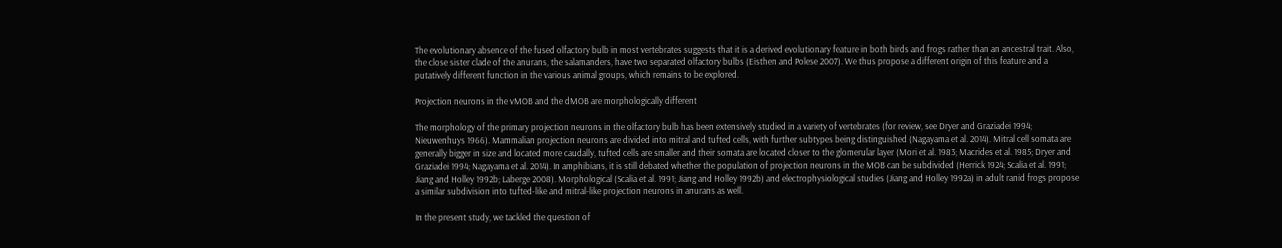The evolutionary absence of the fused olfactory bulb in most vertebrates suggests that it is a derived evolutionary feature in both birds and frogs rather than an ancestral trait. Also, the close sister clade of the anurans, the salamanders, have two separated olfactory bulbs (Eisthen and Polese 2007). We thus propose a different origin of this feature and a putatively different function in the various animal groups, which remains to be explored.

Projection neurons in the vMOB and the dMOB are morphologically different

The morphology of the primary projection neurons in the olfactory bulb has been extensively studied in a variety of vertebrates (for review, see Dryer and Graziadei 1994; Nieuwenhuys 1966). Mammalian projection neurons are divided into mitral and tufted cells, with further subtypes being distinguished (Nagayama et al. 2014). Mitral cell somata are generally bigger in size and located more caudally, tufted cells are smaller and their somata are located closer to the glomerular layer (Mori et al. 1983; Macrides et al. 1985; Dryer and Graziadei 1994; Nagayama et al. 2014). In amphibians, it is still debated whether the population of projection neurons in the MOB can be subdivided (Herrick 1924; Scalia et al. 1991; Jiang and Holley 1992b; Laberge 2008). Morphological (Scalia et al. 1991; Jiang and Holley 1992b) and electrophysiological studies (Jiang and Holley 1992a) in adult ranid frogs propose a similar subdivision into tufted-like and mitral-like projection neurons in anurans as well.

In the present study, we tackled the question of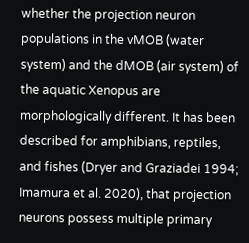whether the projection neuron populations in the vMOB (water system) and the dMOB (air system) of the aquatic Xenopus are morphologically different. It has been described for amphibians, reptiles, and fishes (Dryer and Graziadei 1994; Imamura et al. 2020), that projection neurons possess multiple primary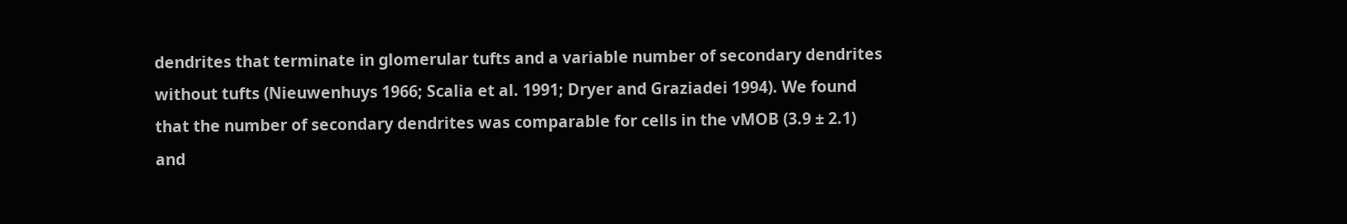dendrites that terminate in glomerular tufts and a variable number of secondary dendrites without tufts (Nieuwenhuys 1966; Scalia et al. 1991; Dryer and Graziadei 1994). We found that the number of secondary dendrites was comparable for cells in the vMOB (3.9 ± 2.1) and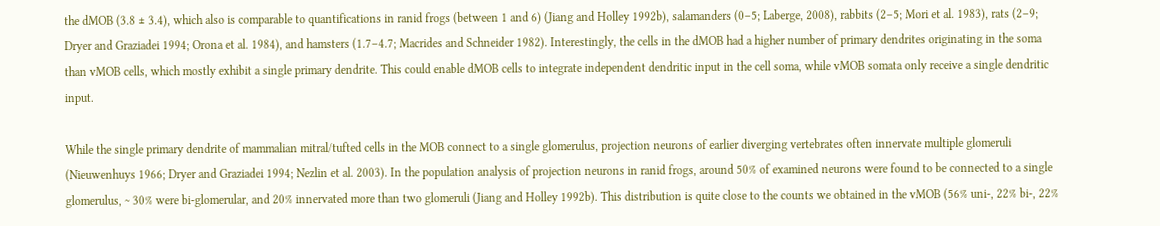the dMOB (3.8 ± 3.4), which also is comparable to quantifications in ranid frogs (between 1 and 6) (Jiang and Holley 1992b), salamanders (0–5; Laberge, 2008), rabbits (2–5; Mori et al. 1983), rats (2–9; Dryer and Graziadei 1994; Orona et al. 1984), and hamsters (1.7–4.7; Macrides and Schneider 1982). Interestingly, the cells in the dMOB had a higher number of primary dendrites originating in the soma than vMOB cells, which mostly exhibit a single primary dendrite. This could enable dMOB cells to integrate independent dendritic input in the cell soma, while vMOB somata only receive a single dendritic input.

While the single primary dendrite of mammalian mitral/tufted cells in the MOB connect to a single glomerulus, projection neurons of earlier diverging vertebrates often innervate multiple glomeruli (Nieuwenhuys 1966; Dryer and Graziadei 1994; Nezlin et al. 2003). In the population analysis of projection neurons in ranid frogs, around 50% of examined neurons were found to be connected to a single glomerulus, ~ 30% were bi-glomerular, and 20% innervated more than two glomeruli (Jiang and Holley 1992b). This distribution is quite close to the counts we obtained in the vMOB (56% uni-, 22% bi-, 22%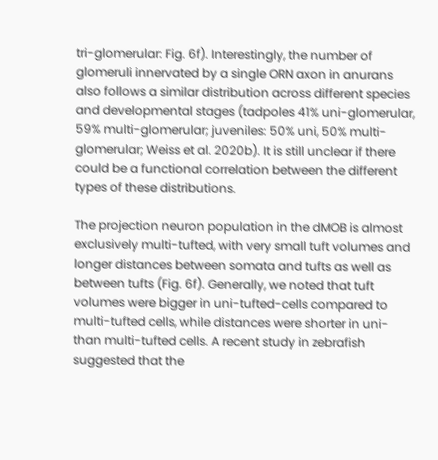tri-glomerular: Fig. 6f). Interestingly, the number of glomeruli innervated by a single ORN axon in anurans also follows a similar distribution across different species and developmental stages (tadpoles 41% uni-glomerular, 59% multi-glomerular; juveniles: 50% uni, 50% multi-glomerular; Weiss et al. 2020b). It is still unclear if there could be a functional correlation between the different types of these distributions.

The projection neuron population in the dMOB is almost exclusively multi-tufted, with very small tuft volumes and longer distances between somata and tufts as well as between tufts (Fig. 6f). Generally, we noted that tuft volumes were bigger in uni-tufted-cells compared to multi-tufted cells, while distances were shorter in uni- than multi-tufted cells. A recent study in zebrafish suggested that the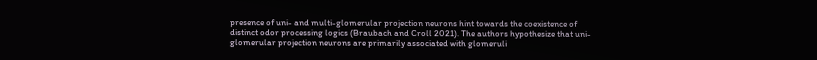presence of uni- and multi-glomerular projection neurons hint towards the coexistence of distinct odor processing logics (Braubach and Croll 2021). The authors hypothesize that uni-glomerular projection neurons are primarily associated with glomeruli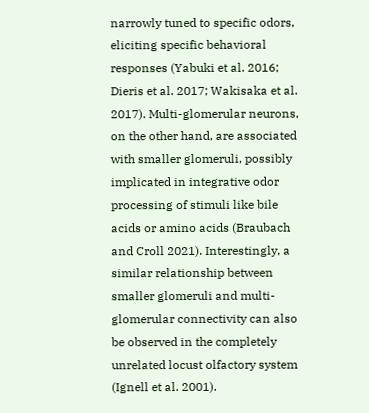narrowly tuned to specific odors, eliciting specific behavioral responses (Yabuki et al. 2016; Dieris et al. 2017; Wakisaka et al. 2017). Multi-glomerular neurons, on the other hand, are associated with smaller glomeruli, possibly implicated in integrative odor processing of stimuli like bile acids or amino acids (Braubach and Croll 2021). Interestingly, a similar relationship between smaller glomeruli and multi-glomerular connectivity can also be observed in the completely unrelated locust olfactory system (Ignell et al. 2001).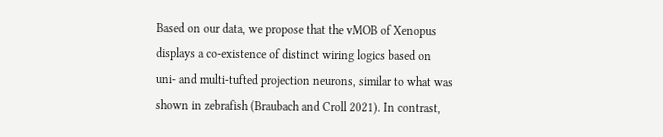Based on our data, we propose that the vMOB of Xenopus displays a co-existence of distinct wiring logics based on uni- and multi-tufted projection neurons, similar to what was shown in zebrafish (Braubach and Croll 2021). In contrast,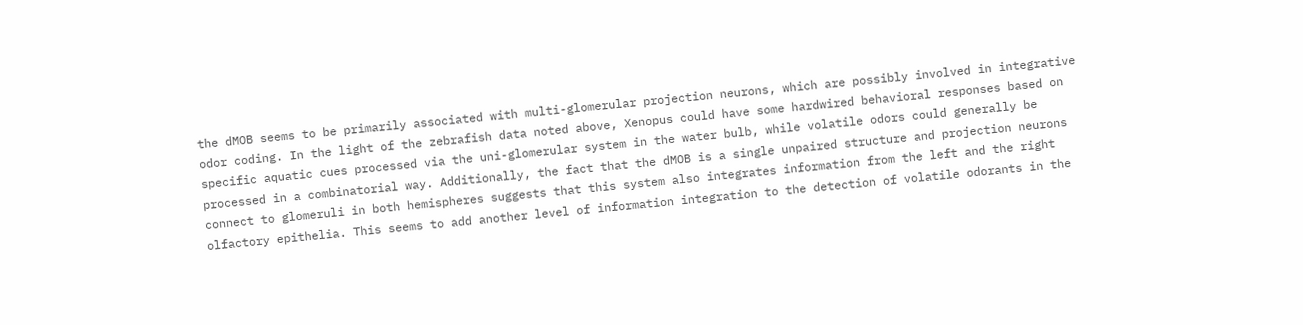the dMOB seems to be primarily associated with multi-glomerular projection neurons, which are possibly involved in integrative odor coding. In the light of the zebrafish data noted above, Xenopus could have some hardwired behavioral responses based on specific aquatic cues processed via the uni-glomerular system in the water bulb, while volatile odors could generally be processed in a combinatorial way. Additionally, the fact that the dMOB is a single unpaired structure and projection neurons connect to glomeruli in both hemispheres suggests that this system also integrates information from the left and the right olfactory epithelia. This seems to add another level of information integration to the detection of volatile odorants in the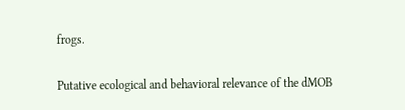frogs.

Putative ecological and behavioral relevance of the dMOB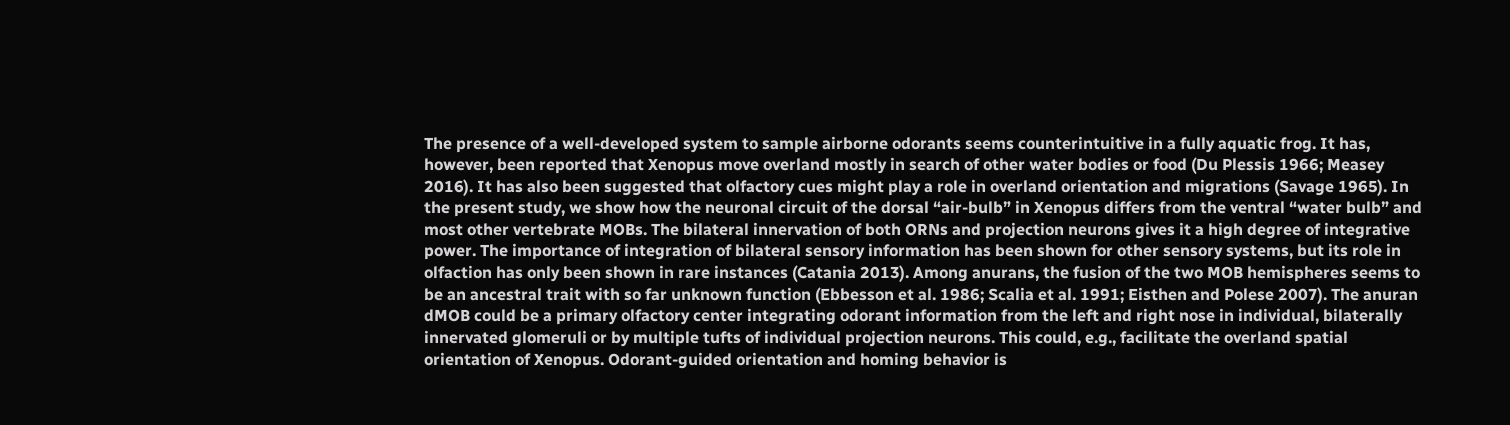The presence of a well-developed system to sample airborne odorants seems counterintuitive in a fully aquatic frog. It has, however, been reported that Xenopus move overland mostly in search of other water bodies or food (Du Plessis 1966; Measey 2016). It has also been suggested that olfactory cues might play a role in overland orientation and migrations (Savage 1965). In the present study, we show how the neuronal circuit of the dorsal “air-bulb” in Xenopus differs from the ventral “water bulb” and most other vertebrate MOBs. The bilateral innervation of both ORNs and projection neurons gives it a high degree of integrative power. The importance of integration of bilateral sensory information has been shown for other sensory systems, but its role in olfaction has only been shown in rare instances (Catania 2013). Among anurans, the fusion of the two MOB hemispheres seems to be an ancestral trait with so far unknown function (Ebbesson et al. 1986; Scalia et al. 1991; Eisthen and Polese 2007). The anuran dMOB could be a primary olfactory center integrating odorant information from the left and right nose in individual, bilaterally innervated glomeruli or by multiple tufts of individual projection neurons. This could, e.g., facilitate the overland spatial orientation of Xenopus. Odorant-guided orientation and homing behavior is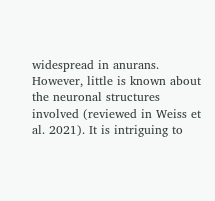widespread in anurans. However, little is known about the neuronal structures involved (reviewed in Weiss et al. 2021). It is intriguing to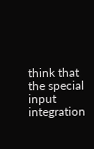think that the special input integration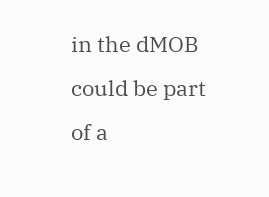in the dMOB could be part of a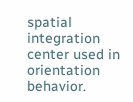spatial integration center used in orientation behavior.